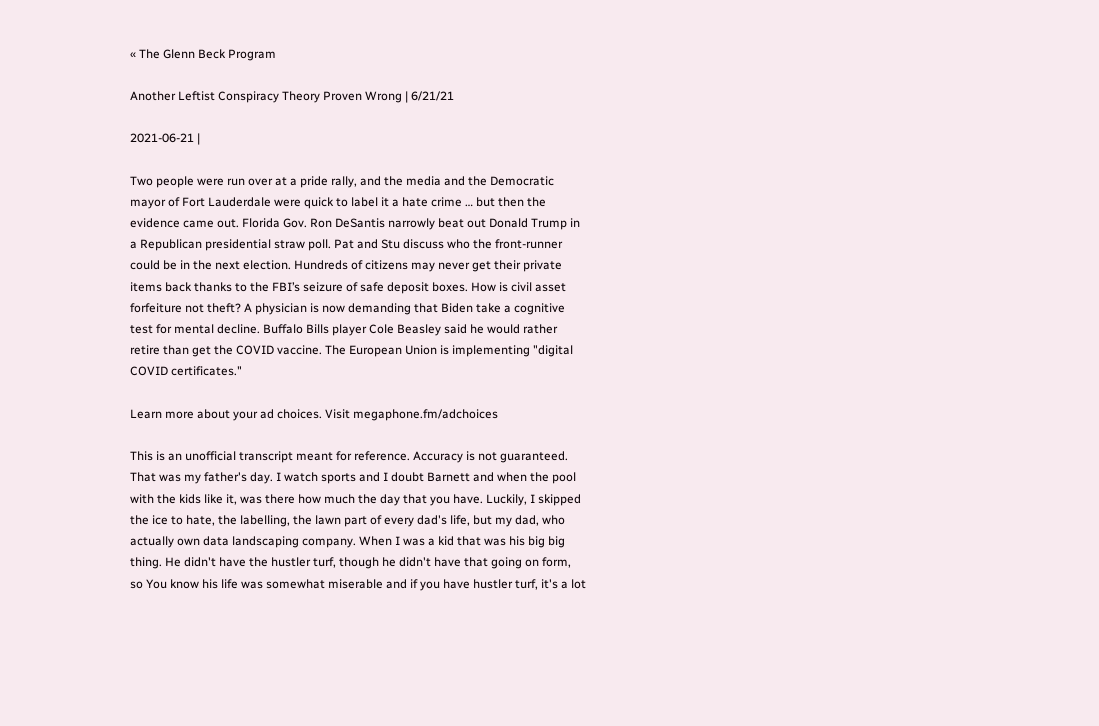« The Glenn Beck Program

Another Leftist Conspiracy Theory Proven Wrong | 6/21/21

2021-06-21 |

Two people were run over at a pride rally, and the media and the Democratic mayor of Fort Lauderdale were quick to label it a hate crime … but then the evidence came out. Florida Gov. Ron DeSantis narrowly beat out Donald Trump in a Republican presidential straw poll. Pat and Stu discuss who the front-runner could be in the next election. Hundreds of citizens may never get their private items back thanks to the FBI’s seizure of safe deposit boxes. How is civil asset forfeiture not theft? A physician is now demanding that Biden take a cognitive test for mental decline. Buffalo Bills player Cole Beasley said he would rather retire than get the COVID vaccine. The European Union is implementing "digital COVID certificates."

Learn more about your ad choices. Visit megaphone.fm/adchoices

This is an unofficial transcript meant for reference. Accuracy is not guaranteed.
That was my father's day. I watch sports and I doubt Barnett and when the pool with the kids like it, was there how much the day that you have. Luckily, I skipped the ice to hate, the labelling, the lawn part of every dad's life, but my dad, who actually own data landscaping company. When I was a kid that was his big big thing. He didn't have the hustler turf, though he didn't have that going on form, so You know his life was somewhat miserable and if you have hustler turf, it's a lot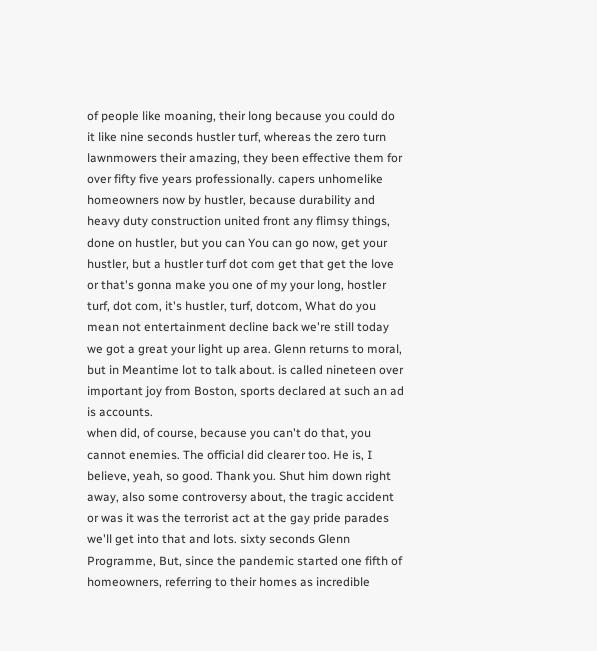of people like moaning, their long because you could do it like nine seconds hustler turf, whereas the zero turn lawnmowers their amazing, they been effective them for over fifty five years professionally. capers unhomelike homeowners now by hustler, because durability and heavy duty construction united front any flimsy things, done on hustler, but you can You can go now, get your hustler, but a hustler turf dot com get that get the love
or that's gonna make you one of my your long, hostler turf, dot com, it's hustler, turf, dotcom, What do you mean not entertainment decline back we're still today we got a great your light up area. Glenn returns to moral, but in Meantime lot to talk about. is called nineteen over important joy from Boston, sports declared at such an ad is accounts.
when did, of course, because you can't do that, you cannot enemies. The official did clearer too. He is, I believe, yeah, so good. Thank you. Shut him down right away, also some controversy about, the tragic accident or was it was the terrorist act at the gay pride parades we'll get into that and lots. sixty seconds Glenn Programme, But, since the pandemic started one fifth of homeowners, referring to their homes as incredible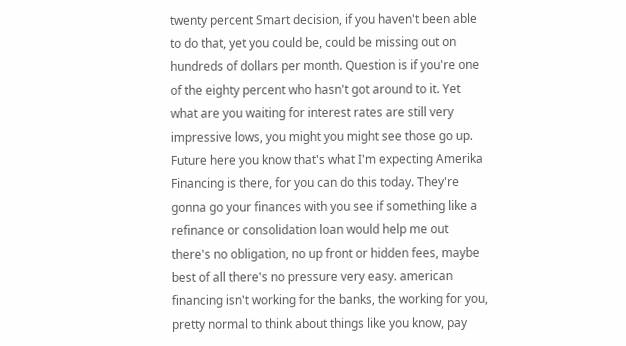twenty percent Smart decision, if you haven't been able to do that, yet you could be, could be missing out on hundreds of dollars per month. Question is if you're one of the eighty percent who hasn't got around to it. Yet what are you waiting for interest rates are still very impressive lows, you might you might see those go up. Future here you know that's what I'm expecting Amerika
Financing is there, for you can do this today. They're gonna go your finances with you see if something like a refinance or consolidation loan would help me out there's no obligation, no up front or hidden fees, maybe best of all there's no pressure very easy. american financing isn't working for the banks, the working for you, pretty normal to think about things like you know, pay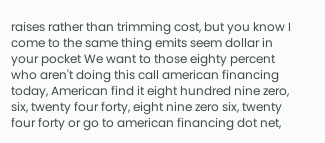raises rather than trimming cost, but you know I come to the same thing emits seem dollar in your pocket We want to those eighty percent who aren't doing this call american financing today, American find it eight hundred nine zero, six, twenty four forty, eight nine zero six, twenty four forty or go to american financing dot net,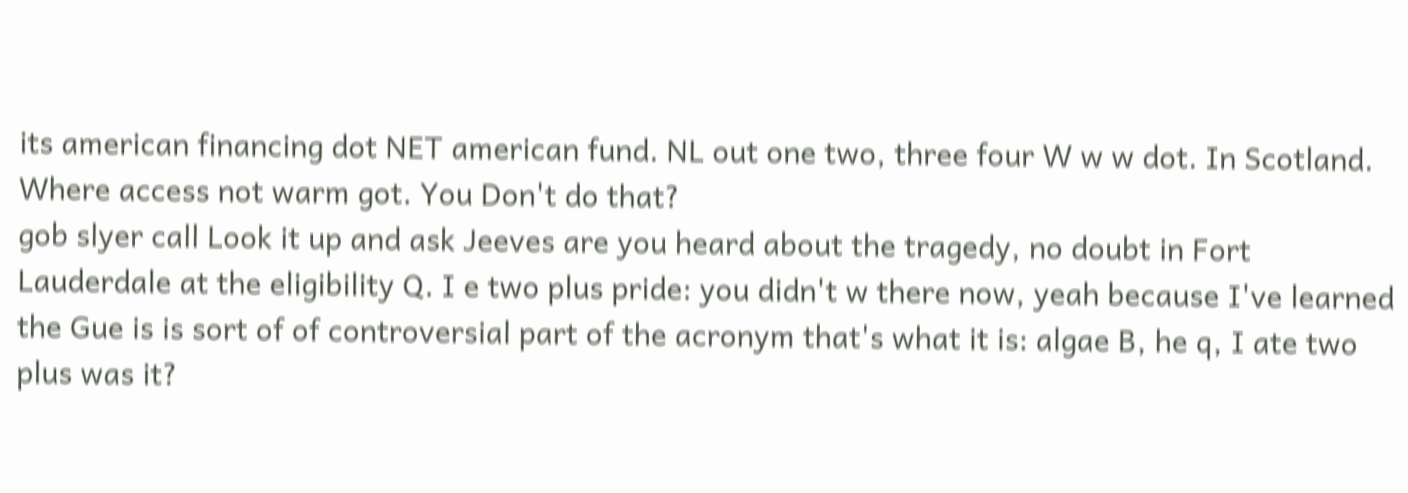its american financing dot NET american fund. NL out one two, three four W w w dot. In Scotland. Where access not warm got. You Don't do that?
gob slyer call Look it up and ask Jeeves are you heard about the tragedy, no doubt in Fort Lauderdale at the eligibility Q. I e two plus pride: you didn't w there now, yeah because I've learned the Gue is is sort of of controversial part of the acronym that's what it is: algae B, he q, I ate two plus was it?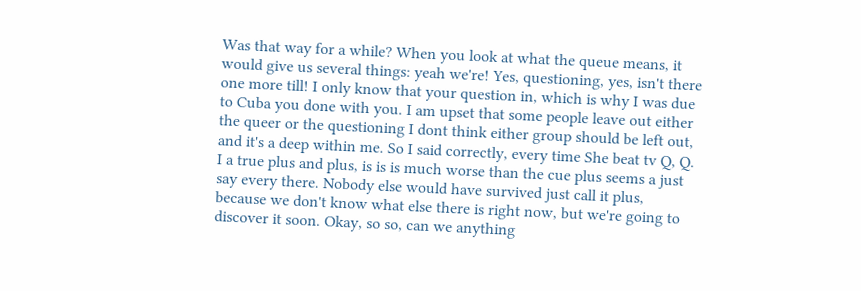Was that way for a while? When you look at what the queue means, it would give us several things: yeah we're! Yes, questioning, yes, isn't there one more till! I only know that your question in, which is why I was due to Cuba you done with you. I am upset that some people leave out either
the queer or the questioning I dont think either group should be left out, and it's a deep within me. So I said correctly, every time She beat tv Q, Q. I a true plus and plus, is is is much worse than the cue plus seems a just say every there. Nobody else would have survived just call it plus, because we don't know what else there is right now, but we're going to discover it soon. Okay, so so, can we anything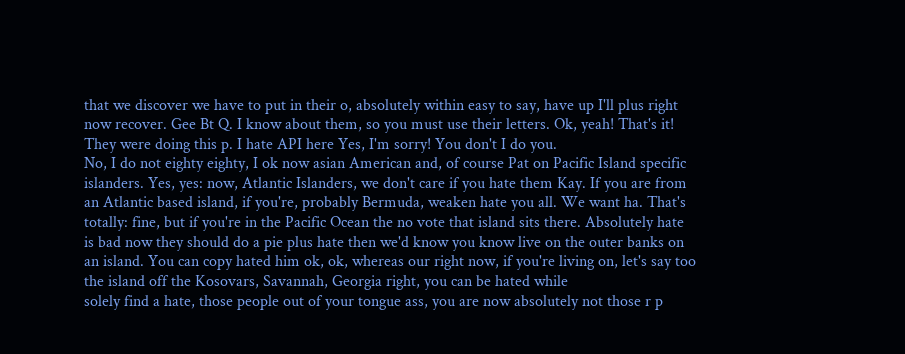that we discover we have to put in their o, absolutely within easy to say, have up I'll plus right now recover. Gee Bt Q. I know about them, so you must use their letters. Ok, yeah! That's it! They were doing this p. I hate API here Yes, I'm sorry! You don't I do you.
No, I do not eighty eighty, I ok now asian American and, of course Pat on Pacific Island specific islanders. Yes, yes: now, Atlantic Islanders, we don't care if you hate them Kay. If you are from an Atlantic based island, if you're, probably Bermuda, weaken hate you all. We want ha. That's totally: fine, but if you're in the Pacific Ocean the no vote that island sits there. Absolutely hate is bad now they should do a pie plus hate then we'd know you know live on the outer banks on an island. You can copy hated him ok, ok, whereas our right now, if you're living on, let's say too the island off the Kosovars, Savannah, Georgia right, you can be hated while
solely find a hate, those people out of your tongue ass, you are now absolutely not those r p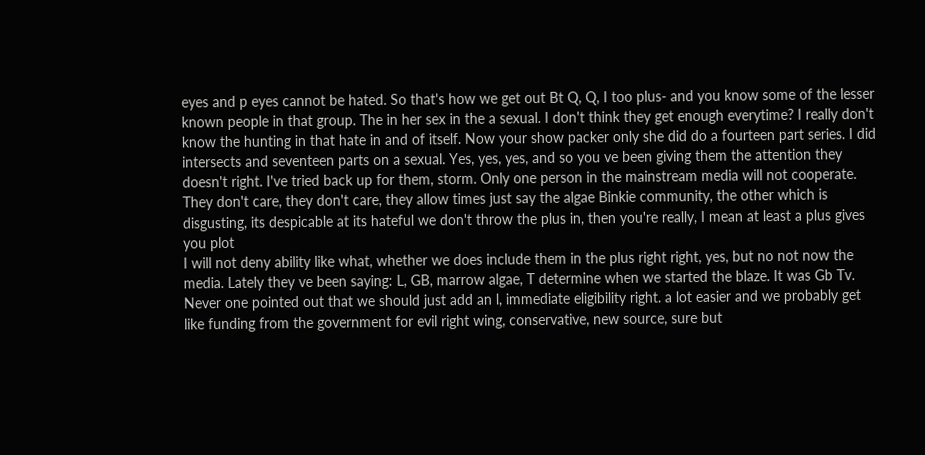eyes and p eyes cannot be hated. So that's how we get out Bt Q, Q, I too plus- and you know some of the lesser known people in that group. The in her sex in the a sexual. I don't think they get enough everytime? I really don't know the hunting in that hate in and of itself. Now your show packer only she did do a fourteen part series. I did intersects and seventeen parts on a sexual. Yes, yes, yes, and so you ve been giving them the attention they doesn't right. I've tried back up for them, storm. Only one person in the mainstream media will not cooperate. They don't care, they don't care, they allow times just say the algae Binkie community, the other which is disgusting, its despicable at its hateful we don't throw the plus in, then you're really, I mean at least a plus gives you plot
I will not deny ability like what, whether we does include them in the plus right right, yes, but no not now the media. Lately they ve been saying: L, GB, marrow algae, T determine when we started the blaze. It was Gb Tv. Never one pointed out that we should just add an l, immediate eligibility right. a lot easier and we probably get like funding from the government for evil right wing, conservative, new source, sure but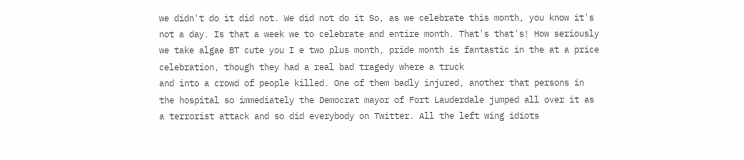we didn't do it did not. We did not do it So, as we celebrate this month, you know it's not a day. Is that a week we to celebrate and entire month. That's that's! How seriously we take algae BT cute you I e two plus month, pride month is fantastic in the at a price celebration, though they had a real bad tragedy where a truck
and into a crowd of people killed. One of them badly injured, another that persons in the hospital so immediately the Democrat mayor of Fort Lauderdale jumped all over it as a terrorist attack and so did everybody on Twitter. All the left wing idiots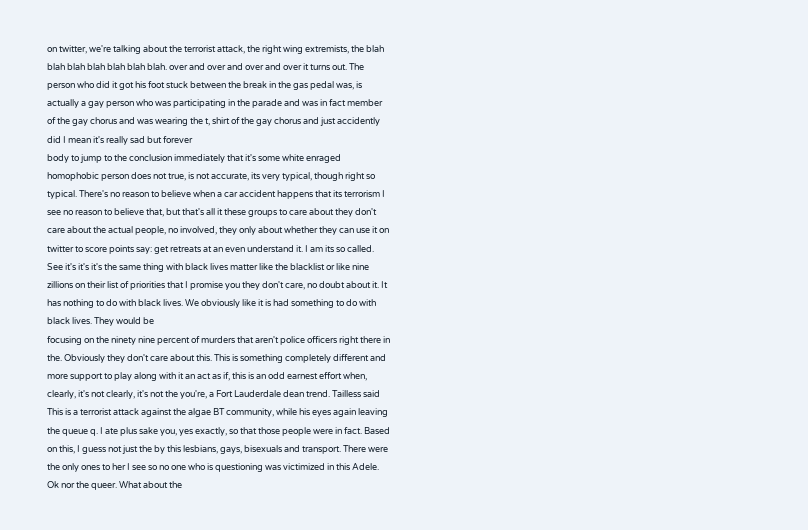on twitter, we're talking about the terrorist attack, the right wing extremists, the blah blah blah blah blah blah blah. over and over and over and over it turns out. The person who did it got his foot stuck between the break in the gas pedal was, is actually a gay person who was participating in the parade and was in fact member of the gay chorus and was wearing the t, shirt of the gay chorus and just accidently did I mean it's really sad but forever
body to jump to the conclusion immediately that it's some white enraged homophobic person does not true, is not accurate, its very typical, though right so typical. There's no reason to believe when a car accident happens that its terrorism I see no reason to believe that, but that's all it these groups to care about they don't care about the actual people, no involved, they only about whether they can use it on twitter to score points say: get retreats at an even understand it. I am its so called. See it's it's it's the same thing with black lives matter like the blacklist or like nine zillions on their list of priorities that I promise you they don't care, no doubt about it. It has nothing to do with black lives. We obviously like it is had something to do with black lives. They would be
focusing on the ninety nine percent of murders that aren't police officers right there in the. Obviously they don't care about this. This is something completely different and more support to play along with it an act as if, this is an odd earnest effort when, clearly, it's not clearly, it's not the you're, a Fort Lauderdale dean trend. Tailless said This is a terrorist attack against the algae BT community, while his eyes again leaving the queue q. I ate plus sake you, yes exactly, so that those people were in fact. Based on this, I guess not just the by this lesbians, gays, bisexuals and transport. There were the only ones to her I see so no one who is questioning was victimized in this Adele. Ok nor the queer. What about the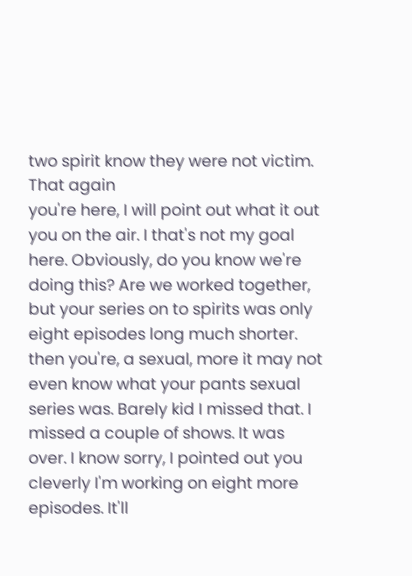two spirit know they were not victim. That again
you're here, I will point out what it out you on the air. I that's not my goal here. Obviously, do you know we're doing this? Are we worked together, but your series on to spirits was only eight episodes long much shorter. then you're, a sexual, more it may not even know what your pants sexual series was. Barely kid I missed that. I missed a couple of shows. It was over. I know sorry, I pointed out you cleverly I'm working on eight more episodes. It'll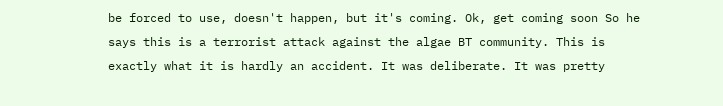be forced to use, doesn't happen, but it's coming. Ok, get coming soon So he says this is a terrorist attack against the algae BT community. This is exactly what it is hardly an accident. It was deliberate. It was pretty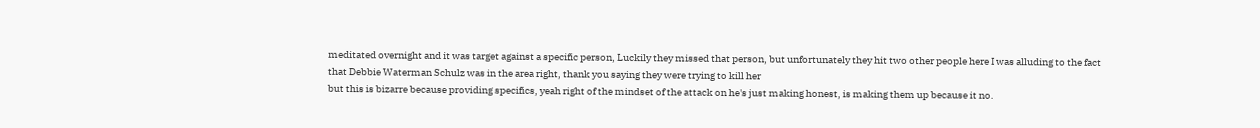meditated overnight and it was target against a specific person, Luckily they missed that person, but unfortunately they hit two other people here I was alluding to the fact that Debbie Waterman Schulz was in the area right, thank you saying they were trying to kill her
but this is bizarre because providing specifics, yeah right of the mindset of the attack on he's just making honest, is making them up because it no.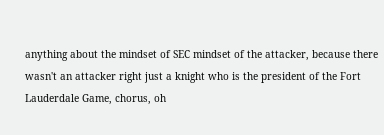anything about the mindset of SEC mindset of the attacker, because there wasn't an attacker right just a knight who is the president of the Fort Lauderdale Game, chorus, oh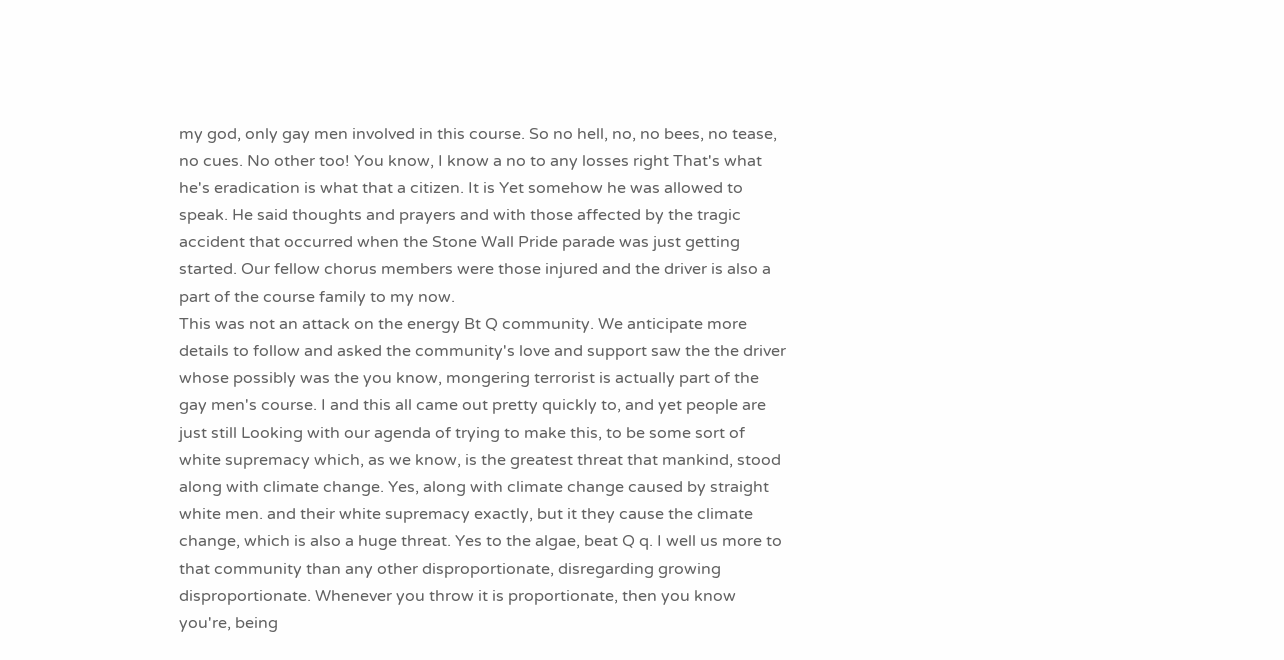my god, only gay men involved in this course. So no hell, no, no bees, no tease, no cues. No other too! You know, I know a no to any losses right That's what he's eradication is what that a citizen. It is Yet somehow he was allowed to speak. He said thoughts and prayers and with those affected by the tragic accident that occurred when the Stone Wall Pride parade was just getting started. Our fellow chorus members were those injured and the driver is also a part of the course family to my now.
This was not an attack on the energy Bt Q community. We anticipate more details to follow and asked the community's love and support saw the the driver whose possibly was the you know, mongering terrorist is actually part of the gay men's course. I and this all came out pretty quickly to, and yet people are just still Looking with our agenda of trying to make this, to be some sort of white supremacy which, as we know, is the greatest threat that mankind, stood along with climate change. Yes, along with climate change caused by straight white men. and their white supremacy exactly, but it they cause the climate change, which is also a huge threat. Yes to the algae, beat Q q. I well us more to that community than any other disproportionate, disregarding growing disproportionate. Whenever you throw it is proportionate, then you know you're, being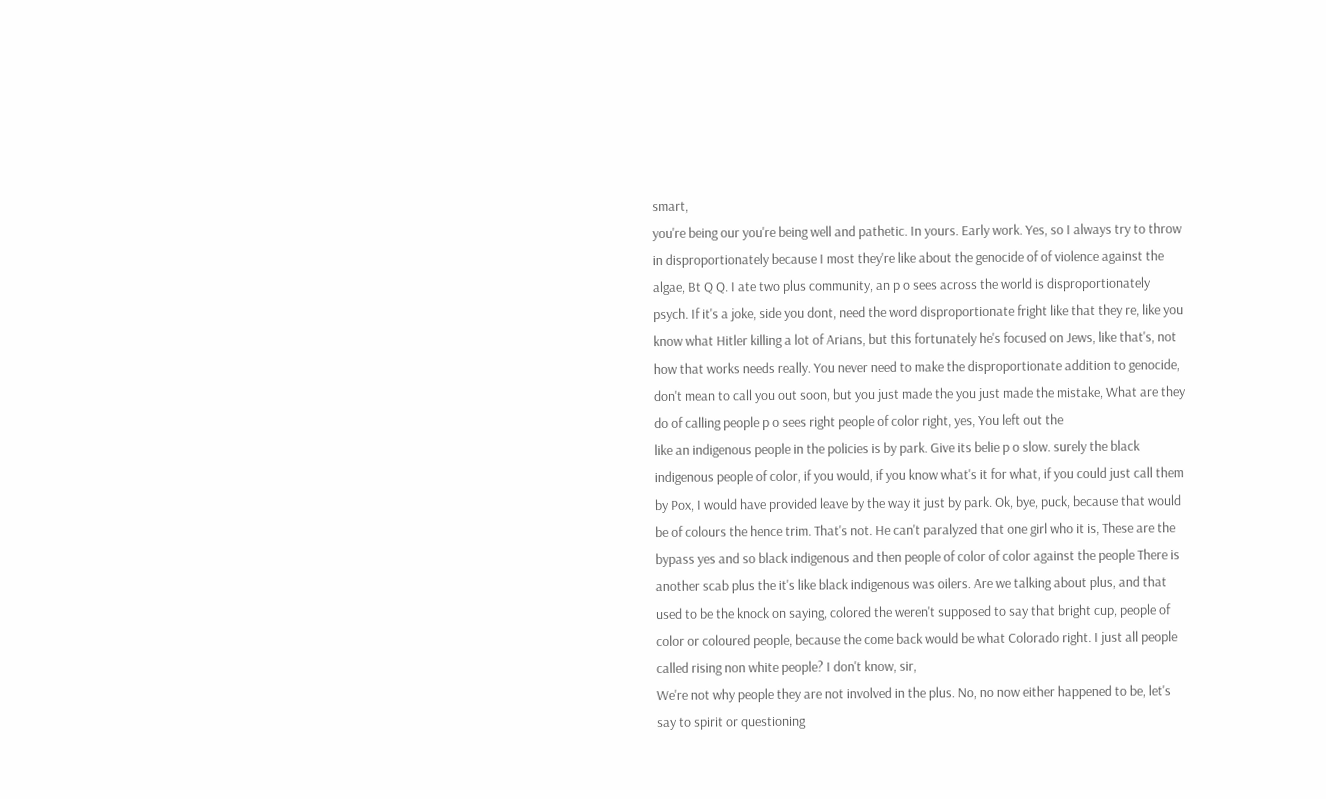smart,
you're being our you're being well and pathetic. In yours. Early work. Yes, so I always try to throw in disproportionately because I most they're like about the genocide of of violence against the algae, Bt Q Q. I ate two plus community, an p o sees across the world is disproportionately psych. If it's a joke, side you dont, need the word disproportionate fright like that they re, like you know what Hitler killing a lot of Arians, but this fortunately he's focused on Jews, like that's, not how that works needs really. You never need to make the disproportionate addition to genocide, don't mean to call you out soon, but you just made the you just made the mistake, What are they do of calling people p o sees right people of color right, yes, You left out the
like an indigenous people in the policies is by park. Give its belie p o slow. surely the black indigenous people of color, if you would, if you know what's it for what, if you could just call them by Pox, I would have provided leave by the way it just by park. Ok, bye, puck, because that would be of colours the hence trim. That's not. He can't paralyzed that one girl who it is, These are the bypass yes and so black indigenous and then people of color of color against the people There is another scab plus the it's like black indigenous was oilers. Are we talking about plus, and that used to be the knock on saying, colored the weren't supposed to say that bright cup, people of color or coloured people, because the come back would be what Colorado right. I just all people called rising non white people? I don't know, sir,
We're not why people they are not involved in the plus. No, no now either happened to be, let's say to spirit or questioning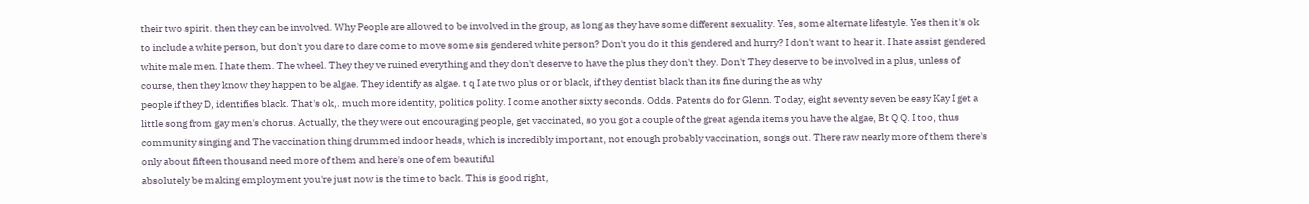their two spirit. then they can be involved. Why People are allowed to be involved in the group, as long as they have some different sexuality. Yes, some alternate lifestyle. Yes then it's ok to include a white person, but don't you dare to dare come to move some sis gendered white person? Don't you do it this gendered and hurry? I don't want to hear it. I hate assist gendered white male men. I hate them. The wheel. They they ve ruined everything and they don't deserve to have the plus they don't they. Don't They deserve to be involved in a plus, unless of course, then they know they happen to be algae. They identify as algae. t q I ate two plus or or black, if they dentist black than its fine during the as why
people if they D, identifies black. That's ok,. much more identity, politics polity. I come another sixty seconds. Odds. Patents do for Glenn. Today, eight seventy seven be easy Kay I get a little song from gay men's chorus. Actually, the they were out encouraging people, get vaccinated, so you got a couple of the great agenda items you have the algae, Bt Q Q. I too, thus community singing and The vaccination thing drummed indoor heads, which is incredibly important, not enough probably vaccination, songs out. There raw nearly more of them there's only about fifteen thousand need more of them and here's one of em beautiful
absolutely be making employment you're just now is the time to back. This is good right,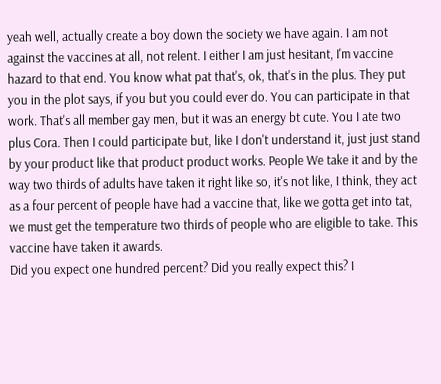yeah well, actually create a boy down the society we have again. I am not against the vaccines at all, not relent. I either I am just hesitant, I'm vaccine hazard to that end. You know what pat that's, ok, that's in the plus. They put you in the plot says, if you but you could ever do. You can participate in that work. That's all member gay men, but it was an energy bt cute. You I ate two plus Cora. Then I could participate but, like I don't understand it, just just stand by your product like that product product works. People We take it and by the way two thirds of adults have taken it right like so, it's not like, I think, they act as a four percent of people have had a vaccine that, like we gotta get into tat, we must get the temperature two thirds of people who are eligible to take. This vaccine have taken it awards.
Did you expect one hundred percent? Did you really expect this? I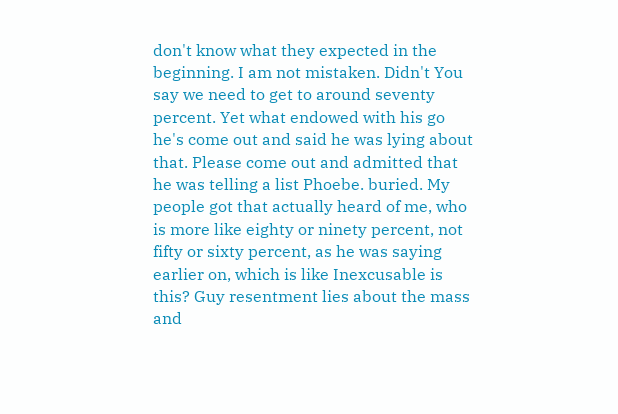don't know what they expected in the beginning. I am not mistaken. Didn't You say we need to get to around seventy percent. Yet what endowed with his go he's come out and said he was lying about that. Please come out and admitted that he was telling a list Phoebe. buried. My people got that actually heard of me, who is more like eighty or ninety percent, not fifty or sixty percent, as he was saying earlier on, which is like Inexcusable is this? Guy resentment lies about the mass and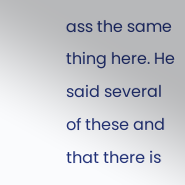ass the same thing here. He said several of these and that there is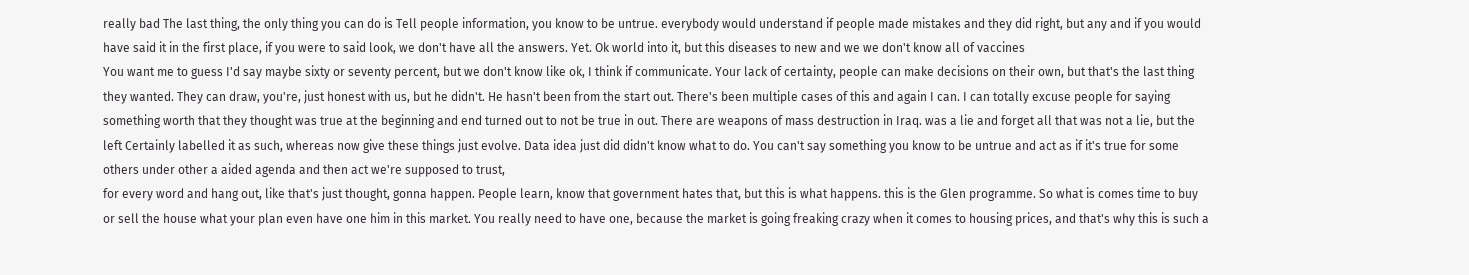really bad The last thing, the only thing you can do is Tell people information, you know to be untrue. everybody would understand if people made mistakes and they did right, but any and if you would have said it in the first place, if you were to said look, we don't have all the answers. Yet. Ok world into it, but this diseases to new and we we don't know all of vaccines
You want me to guess I'd say maybe sixty or seventy percent, but we don't know like ok, I think if communicate. Your lack of certainty, people can make decisions on their own, but that's the last thing they wanted. They can draw, you're, just honest with us, but he didn't. He hasn't been from the start out. There's been multiple cases of this and again I can. I can totally excuse people for saying something worth that they thought was true at the beginning and end turned out to not be true in out. There are weapons of mass destruction in Iraq. was a lie and forget all that was not a lie, but the left Certainly labelled it as such, whereas now give these things just evolve. Data idea just did didn't know what to do. You can't say something you know to be untrue and act as if it's true for some others under other a aided agenda and then act we're supposed to trust,
for every word and hang out, like that's just thought, gonna happen. People learn, know that government hates that, but this is what happens. this is the Glen programme. So what is comes time to buy or sell the house what your plan even have one him in this market. You really need to have one, because the market is going freaking crazy when it comes to housing prices, and that's why this is such a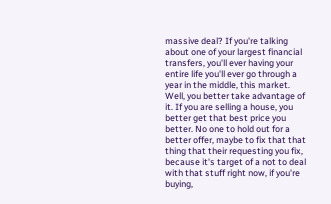massive deal? If you're talking about one of your largest financial transfers, you'll ever having your entire life you'll ever go through a year in the middle, this market. Well, you better take advantage of it. If you are selling a house, you better get that best price you better. No one to hold out for a better offer, maybe to fix that that thing that their requesting you fix, because it's target of a not to deal with that stuff right now, if you're buying,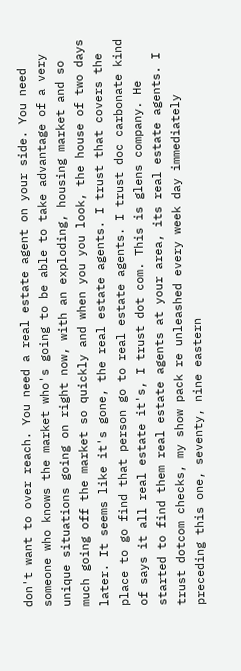don't want to over reach. You need a real estate agent on your side. You need someone who knows the market who's going to be able to take advantage of a very unique situations going on right now, with an exploding, housing market and so much going off the market so quickly and when you you look, the house of two days later. It seems like it's gone, the real estate agents. I trust that covers the place to go find that person go to real estate agents. I trust doc carbonate kind of says it all real estate it's, I trust dot com. This is glens company. He started to find them real estate agents at your area, its real estate agents. I trust dotcom checks, my show pack re unleashed every week day immediately preceding this one, seventy, nine eastern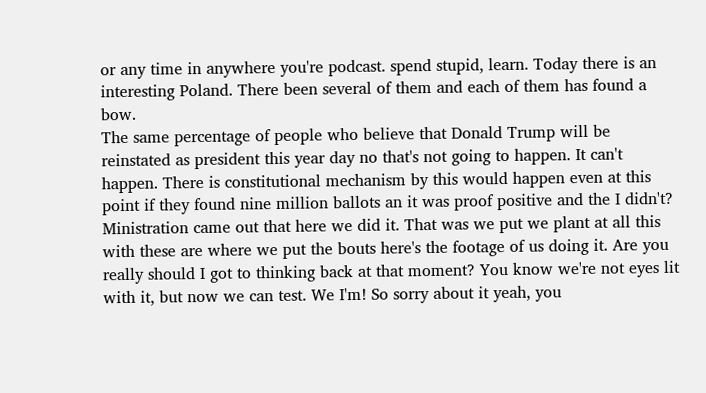or any time in anywhere you're podcast. spend stupid, learn. Today there is an interesting Poland. There been several of them and each of them has found a bow.
The same percentage of people who believe that Donald Trump will be reinstated as president this year day no that's not going to happen. It can't happen. There is constitutional mechanism by this would happen even at this point if they found nine million ballots an it was proof positive and the I didn't? Ministration came out that here we did it. That was we put we plant at all this with these are where we put the bouts here's the footage of us doing it. Are you really should I got to thinking back at that moment? You know we're not eyes lit with it, but now we can test. We I'm! So sorry about it yeah, you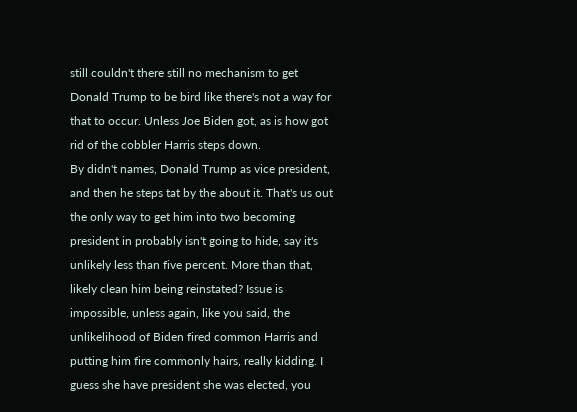still couldn't there still no mechanism to get Donald Trump to be bird like there's not a way for that to occur. Unless Joe Biden got, as is how got rid of the cobbler Harris steps down.
By didn't names, Donald Trump as vice president, and then he steps tat by the about it. That's us out the only way to get him into two becoming president in probably isn't going to hide, say it's unlikely less than five percent. More than that, likely clean him being reinstated? Issue is impossible, unless again, like you said, the unlikelihood of Biden fired common Harris and putting him fire commonly hairs, really kidding. I guess she have president she was elected, you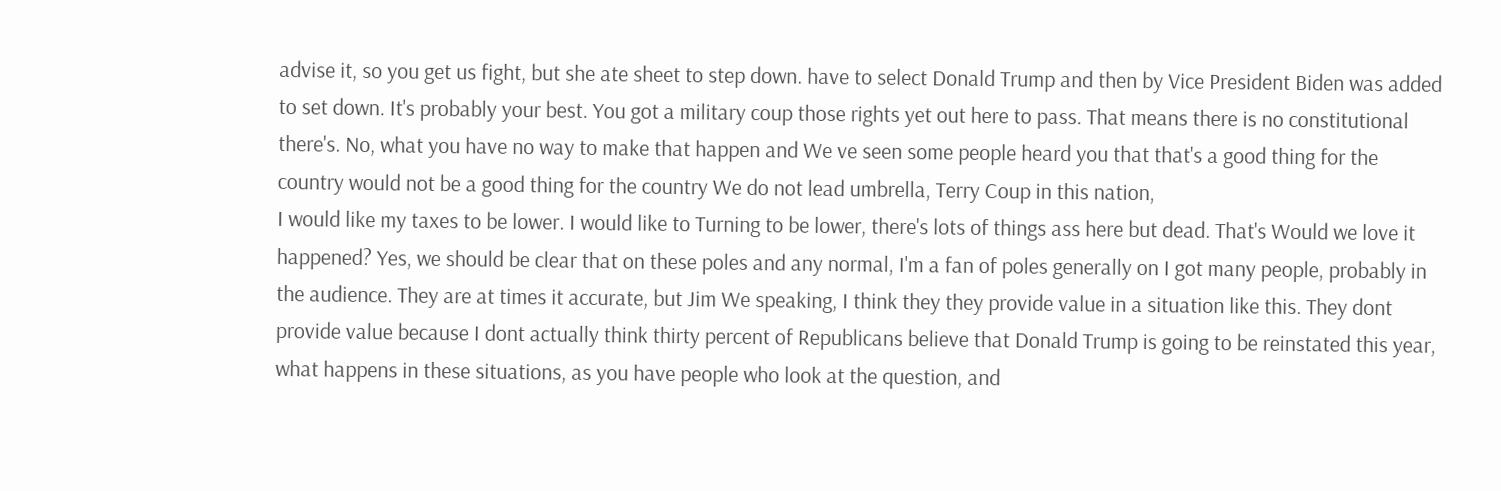advise it, so you get us fight, but she ate sheet to step down. have to select Donald Trump and then by Vice President Biden was added to set down. It's probably your best. You got a military coup those rights yet out here to pass. That means there is no constitutional there's. No, what you have no way to make that happen and We ve seen some people heard you that that's a good thing for the country would not be a good thing for the country We do not lead umbrella, Terry Coup in this nation,
I would like my taxes to be lower. I would like to Turning to be lower, there's lots of things ass here but dead. That's Would we love it happened? Yes, we should be clear that on these poles and any normal, I'm a fan of poles generally on I got many people, probably in the audience. They are at times it accurate, but Jim We speaking, I think they they provide value in a situation like this. They dont provide value because I dont actually think thirty percent of Republicans believe that Donald Trump is going to be reinstated this year, what happens in these situations, as you have people who look at the question, and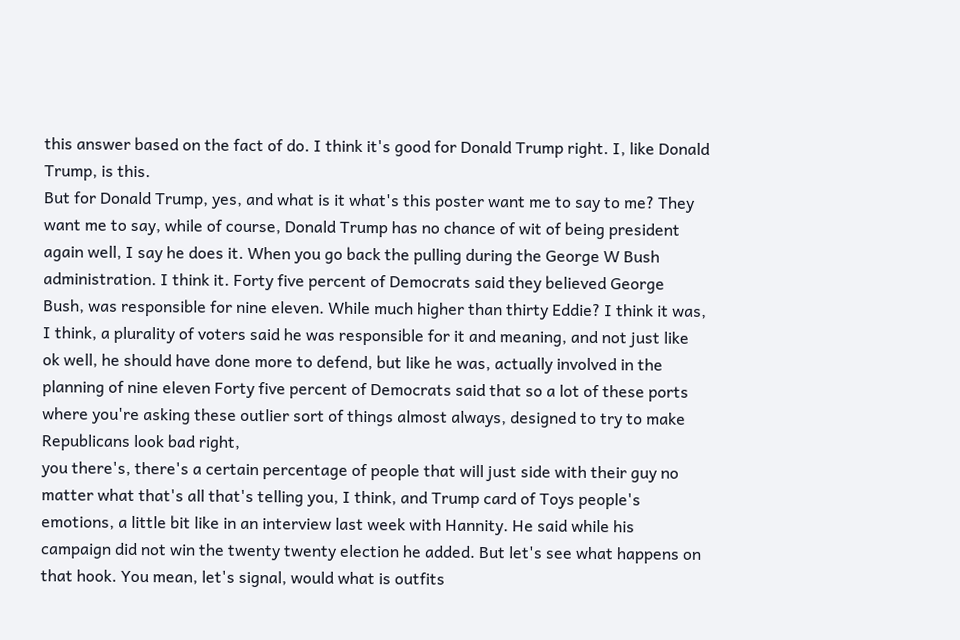this answer based on the fact of do. I think it's good for Donald Trump right. I, like Donald Trump, is this.
But for Donald Trump, yes, and what is it what's this poster want me to say to me? They want me to say, while of course, Donald Trump has no chance of wit of being president again well, I say he does it. When you go back the pulling during the George W Bush administration. I think it. Forty five percent of Democrats said they believed George Bush, was responsible for nine eleven. While much higher than thirty Eddie? I think it was, I think, a plurality of voters said he was responsible for it and meaning, and not just like ok well, he should have done more to defend, but like he was, actually involved in the planning of nine eleven Forty five percent of Democrats said that so a lot of these ports where you're asking these outlier sort of things almost always, designed to try to make Republicans look bad right,
you there's, there's a certain percentage of people that will just side with their guy no matter what that's all that's telling you, I think, and Trump card of Toys people's emotions, a little bit like in an interview last week with Hannity. He said while his campaign did not win the twenty twenty election he added. But let's see what happens on that hook. You mean, let's signal, would what is outfits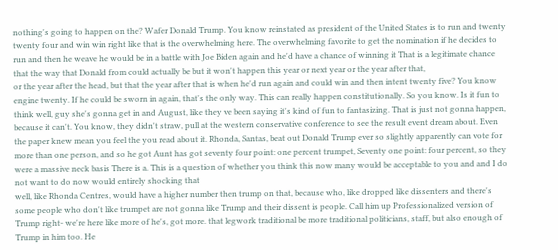nothing's going to happen on the? Wafer Donald Trump. You know reinstated as president of the United States is to run and twenty twenty four and win win right like that is the overwhelming here. The overwhelming favorite to get the nomination if he decides to run and then he weave he would be in a battle with Joe Biden again and he'd have a chance of winning it That is a legitimate chance that the way that Donald from could actually be but it won't happen this year or next year or the year after that,
or the year after the head, but that the year after that is when he'd run again and could win and then intent twenty five? You know engine twenty. If he could be sworn in again, that's the only way. This can really happen constitutionally. So you know. Is it fun to think well, guy she's gonna get in and August, like they ve been saying it's kind of fun to fantasizing. That is just not gonna happen, because it can't. You know, they didn't straw, pull at the western conservative conference to see the result event dream about. Even the paper knew mean you feel the you read about it. Rhonda, Santas, beat out Donald Trump ever so slightly apparently can vote for more than one person, and so he got Aunt has got seventy four point: one percent trumpet, Seventy one point: four percent, so they were a massive neck basis There is a. This is a question of whether you think this now many would be acceptable to you and and I do not want to do now would entirely shocking that
well, like Rhonda Centres, would have a higher number then trump on that, because who, like dropped like dissenters and there's some people who don't like trumpet are not gonna like Trump and their dissent is people. Call him up Professionalized version of Trump right- we're here like more of he's, got more. that legwork traditional be more traditional politicians, staff, but also enough of Trump in him too. He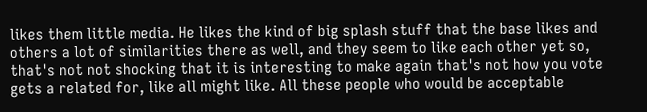likes them little media. He likes the kind of big splash stuff that the base likes and others a lot of similarities there as well, and they seem to like each other yet so, that's not not shocking that it is interesting to make again that's not how you vote gets a related for, like all might like. All these people who would be acceptable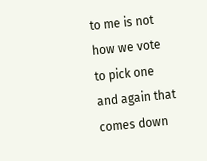to me is not how we vote to pick one and again that comes down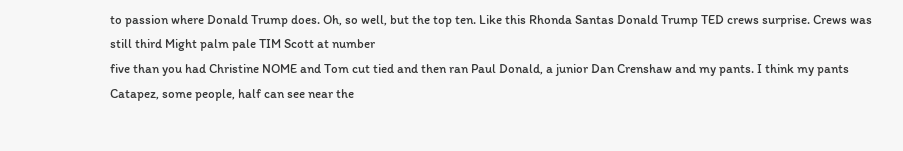to passion where Donald Trump does. Oh, so well, but the top ten. Like this Rhonda Santas Donald Trump TED crews surprise. Crews was still third Might palm pale TIM Scott at number
five than you had Christine NOME and Tom cut tied and then ran Paul Donald, a junior Dan Crenshaw and my pants. I think my pants Catapez, some people, half can see near the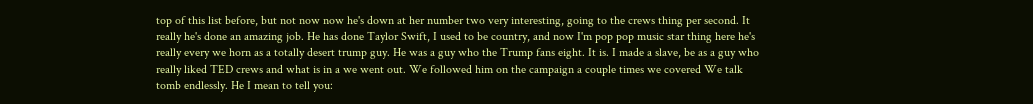top of this list before, but not now now he's down at her number two very interesting, going to the crews thing per second. It really he's done an amazing job. He has done Taylor Swift, I used to be country, and now I'm pop pop music star thing here he's really every we horn as a totally desert trump guy. He was a guy who the Trump fans eight. It is. I made a slave, be as a guy who really liked TED crews and what is in a we went out. We followed him on the campaign a couple times we covered We talk tomb endlessly. He I mean to tell you: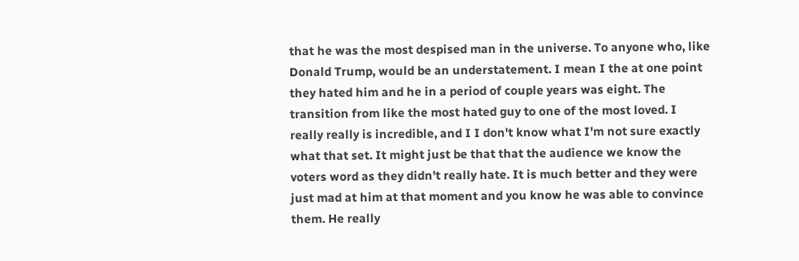that he was the most despised man in the universe. To anyone who, like Donald Trump, would be an understatement. I mean I the at one point they hated him and he in a period of couple years was eight. The transition from like the most hated guy to one of the most loved. I really really is incredible, and I I don't know what I'm not sure exactly what that set. It might just be that that the audience we know the voters word as they didn't really hate. It is much better and they were just mad at him at that moment and you know he was able to convince them. He really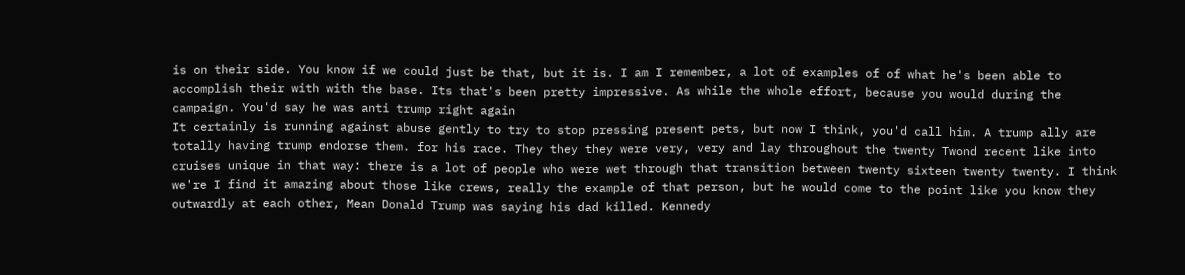is on their side. You know if we could just be that, but it is. I am I remember, a lot of examples of of what he's been able to accomplish their with with the base. Its that's been pretty impressive. As while the whole effort, because you would during the campaign. You'd say he was anti trump right again
It certainly is running against abuse gently to try to stop pressing present pets, but now I think, you'd call him. A trump ally are totally having trump endorse them. for his race. They they they were very, very and lay throughout the twenty Twond recent like into cruises unique in that way: there is a lot of people who were wet through that transition between twenty sixteen twenty twenty. I think we're I find it amazing about those like crews, really the example of that person, but he would come to the point like you know they outwardly at each other, Mean Donald Trump was saying his dad killed. Kennedy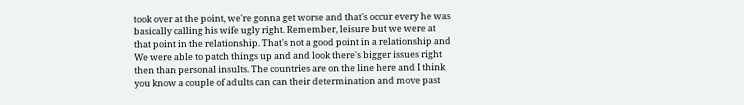took over at the point, we're gonna get worse and that's occur every he was basically calling his wife ugly right. Remember, leisure but we were at that point in the relationship. That's not a good point in a relationship and
We were able to patch things up and and look there's bigger issues right then than personal insults. The countries are on the line here and I think you know a couple of adults can can their determination and move past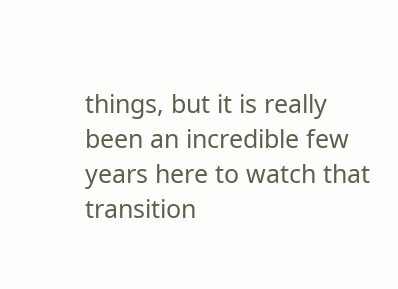things, but it is really been an incredible few years here to watch that transition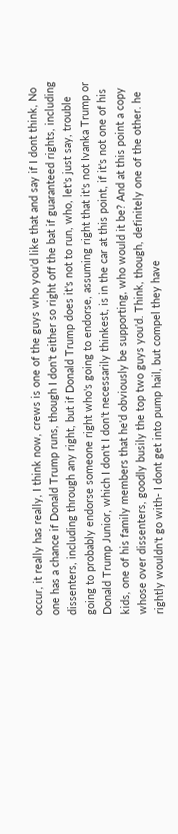occur, it really has really, I think now, crews is one of the guys who you'd like that and say if I dont think, No one has a chance if Donald Trump runs, though I don't either so right off the bat if guaranteed rights, including dissenters, including through any right, but if Donald Trump does it's not to run, who, let's just say, trouble going to probably endorse someone right who's going to endorse, assuming right that it's not Ivanka Trump or Donald Trump Junior, which I don't I don't necessarily thinkest, is in the car at this point, if it's not one of his kids, one of his family members that he'd obviously be supporting, who would it be? And at this point a copy
whose over dissenters, goodly busily the top two guys you'd. Think, though, definitely one of the other. he rightly wouldn't go with- I dont get into pump hail, but compel they have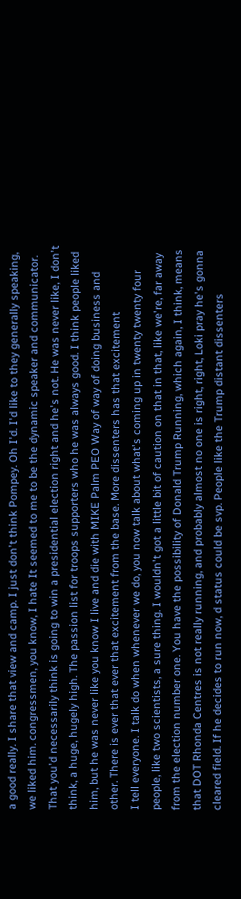a good really. I share that view and camp. I just don't think Pompey. Oh I'd. I'd like to they generally speaking, we liked him. congressmen, you know, I hate It seemed to me to be the dynamic speaker and communicator. That you'd necessarily think is going to win a presidential election right and he's not. He was never like, I don't think, a huge, hugely high. The passion list for troops supporters who he was always good. I think people liked him, but he was never like you know I live and die with MIKE Palm PEO Way of way of doing business and other. There is ever that ever that excitement from the base. More dissenters has that excitement
I tell everyone. I talk do when whenever we do, you now talk about what's coming up in twenty twenty four people, like two scientists, a sure thing. I wouldn't got a little bit of caution on that in that, like we're, far away from the election number one. You have the possibility of Donald Trump Running, which again, I think, means that DOT Rhonda Centres is not really running, and probably almost no one is right, right, Loki pray he's gonna cleared field. If he decides to run now, d status could be svp. People like the Trump distant dissenters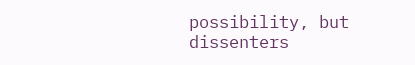possibility, but dissenters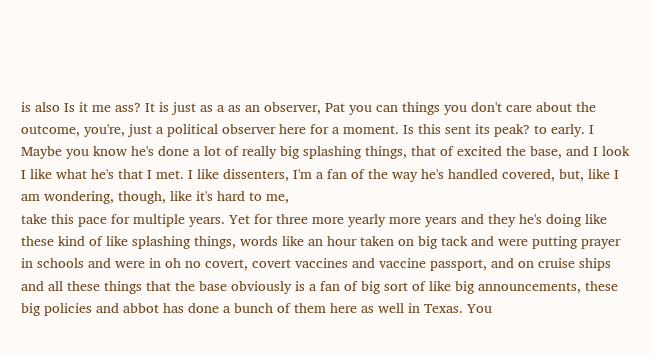is also Is it me ass? It is just as a as an observer, Pat you can things you don't care about the outcome, you're, just a political observer here for a moment. Is this sent its peak? to early. I Maybe you know he's done a lot of really big splashing things, that of excited the base, and I look I like what he's that I met. I like dissenters, I'm a fan of the way he's handled covered, but, like I am wondering, though, like it's hard to me,
take this pace for multiple years. Yet for three more yearly more years and they he's doing like these kind of like splashing things, words like an hour taken on big tack and were putting prayer in schools and were in oh no covert, covert vaccines and vaccine passport, and on cruise ships and all these things that the base obviously is a fan of big sort of like big announcements, these big policies and abbot has done a bunch of them here as well in Texas. You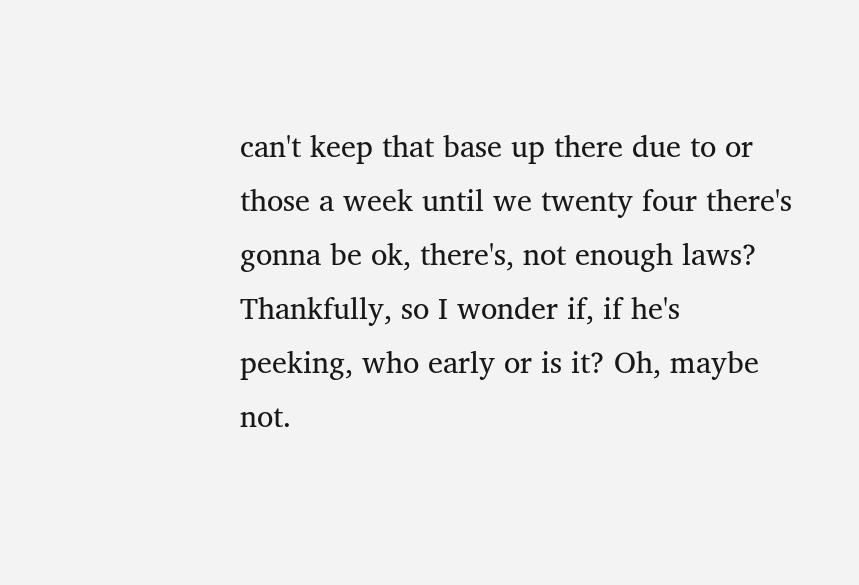can't keep that base up there due to or those a week until we twenty four there's gonna be ok, there's, not enough laws? Thankfully, so I wonder if, if he's peeking, who early or is it? Oh, maybe not.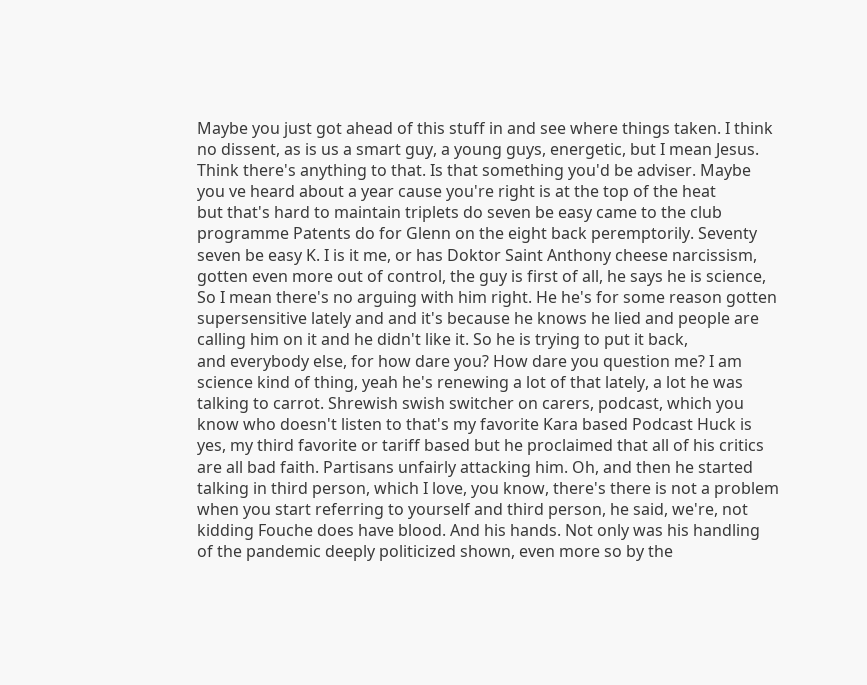Maybe you just got ahead of this stuff in and see where things taken. I think no dissent, as is us a smart guy, a young guys, energetic, but I mean Jesus. Think there's anything to that. Is that something you'd be adviser. Maybe you ve heard about a year cause you're right is at the top of the heat
but that's hard to maintain triplets do seven be easy came to the club programme Patents do for Glenn on the eight back peremptorily. Seventy seven be easy K. I is it me, or has Doktor Saint Anthony cheese narcissism, gotten even more out of control, the guy is first of all, he says he is science, So I mean there's no arguing with him right. He he's for some reason gotten supersensitive lately and and it's because he knows he lied and people are calling him on it and he didn't like it. So he is trying to put it back,
and everybody else, for how dare you? How dare you question me? I am science kind of thing, yeah he's renewing a lot of that lately, a lot he was talking to carrot. Shrewish swish switcher on carers, podcast, which you know who doesn't listen to that's my favorite Kara based Podcast Huck is yes, my third favorite or tariff based but he proclaimed that all of his critics are all bad faith. Partisans unfairly attacking him. Oh, and then he started talking in third person, which I love, you know, there's there is not a problem when you start referring to yourself and third person, he said, we're, not kidding Fouche does have blood. And his hands. Not only was his handling of the pandemic deeply politicized shown, even more so by the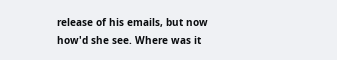release of his emails, but now
how'd she see. Where was it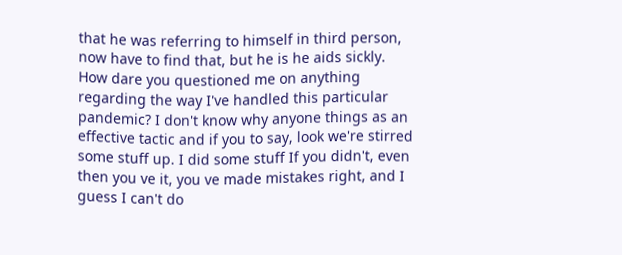that he was referring to himself in third person, now have to find that, but he is he aids sickly. How dare you questioned me on anything regarding the way I've handled this particular pandemic? I don't know why anyone things as an effective tactic and if you to say, look we're stirred some stuff up. I did some stuff If you didn't, even then you ve it, you ve made mistakes right, and I guess I can't do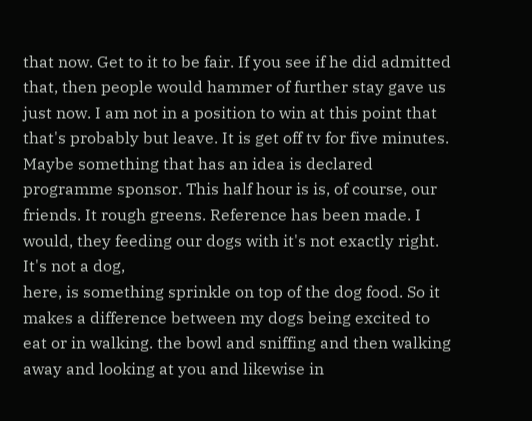that now. Get to it to be fair. If you see if he did admitted that, then people would hammer of further stay gave us just now. I am not in a position to win at this point that that's probably but leave. It is get off tv for five minutes. Maybe something that has an idea is declared programme sponsor. This half hour is is, of course, our friends. It rough greens. Reference has been made. I would, they feeding our dogs with it's not exactly right. It's not a dog,
here, is something sprinkle on top of the dog food. So it makes a difference between my dogs being excited to eat or in walking. the bowl and sniffing and then walking away and looking at you and likewise in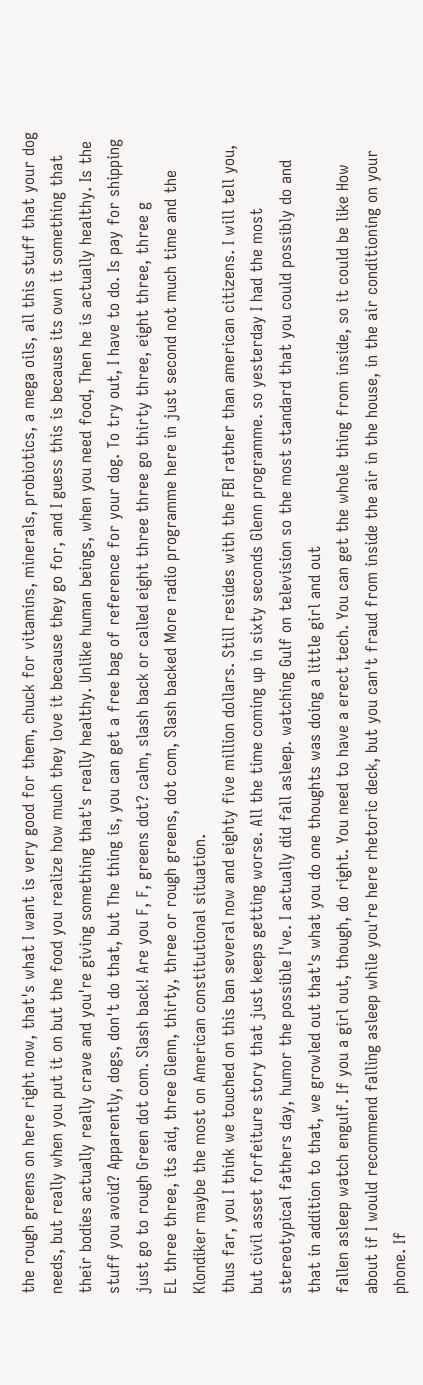the rough greens on here right now, that's what I want is very good for them, chuck for vitamins, minerals, probiotics, a mega oils, all this stuff that your dog needs, but really when you put it on but the food you realize how much they love it because they go for, and I guess this is because its own it something that their bodies actually really crave and you're giving something that's really healthy. Unlike human beings, when you need food, Then he is actually healthy. Is the stuff you avoid? Apparently, dogs, don't do that, but The thing is, you can get a free bag of reference for your dog. To try out, I have to do. Is pay for shipping just go to rough Green dot com. Slash back! Are you F, F, greens dot? calm, slash back or called eight three three go thirty three, eight three, three g
EL three three, its aid, three Glenn, thirty, three or rough greens, dot com, Slash backed More radio programme here in just second not much time and the Klondiker maybe the most on American constitutional situation.
thus far, you I think we touched on this ban several now and eighty five million dollars. Still resides with the FBI rather than american citizens. I will tell you, but civil asset forfeiture story that just keeps getting worse. All the time coming up in sixty seconds Glenn programme. so yesterday I had the most stereotypical fathers day, humor the possible I've. I actually did fall asleep. watching Gulf on television so the most standard that you could possibly do and that in addition to that, we growled out that's what you do one thoughts was doing a little girl and out
fallen asleep watch engulf. If you a girl out, though, do right. You need to have a erect tech. You can get the whole thing from inside, so it could be like How about if I would recommend falling asleep while you're here rhetoric deck, but you can't fraud from inside the air in the house, in the air conditioning on your phone. If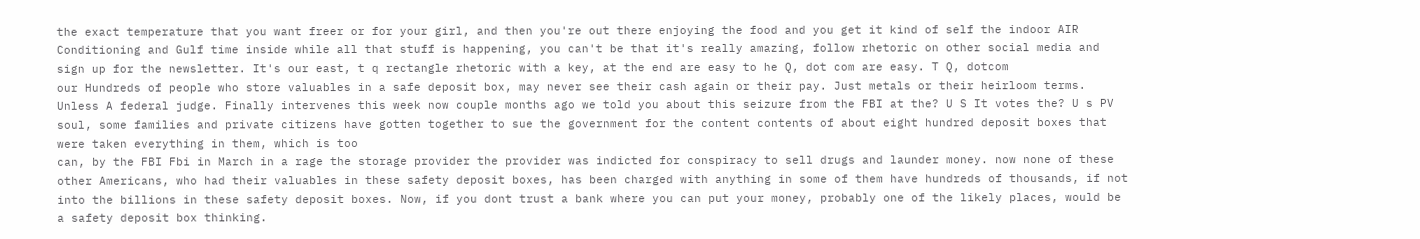the exact temperature that you want freer or for your girl, and then you're out there enjoying the food and you get it kind of self the indoor AIR Conditioning and Gulf time inside while all that stuff is happening, you can't be that it's really amazing, follow rhetoric on other social media and sign up for the newsletter. It's our east, t q rectangle rhetoric with a key, at the end are easy to he Q, dot com are easy. T Q, dotcom
our Hundreds of people who store valuables in a safe deposit box, may never see their cash again or their pay. Just metals or their heirloom terms. Unless A federal judge. Finally intervenes this week now couple months ago we told you about this seizure from the FBI at the? U S It votes the? U s PV soul, some families and private citizens have gotten together to sue the government for the content contents of about eight hundred deposit boxes that were taken everything in them, which is too
can, by the FBI Fbi in March in a rage the storage provider the provider was indicted for conspiracy to sell drugs and launder money. now none of these other Americans, who had their valuables in these safety deposit boxes, has been charged with anything in some of them have hundreds of thousands, if not into the billions in these safety deposit boxes. Now, if you dont trust a bank where you can put your money, probably one of the likely places, would be a safety deposit box thinking.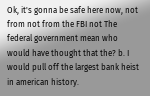Ok, it's gonna be safe here now, not from not from the FBI not The federal government mean who would have thought that the? b. I would pull off the largest bank heist in american history.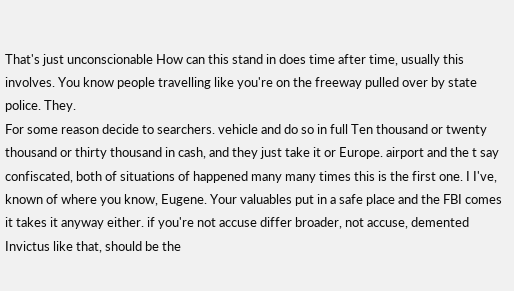That's just unconscionable How can this stand in does time after time, usually this involves. You know people travelling like you're on the freeway pulled over by state police. They.
For some reason decide to searchers. vehicle and do so in full Ten thousand or twenty thousand or thirty thousand in cash, and they just take it or Europe. airport and the t say confiscated, both of situations of happened many many times this is the first one. I I've, known of where you know, Eugene. Your valuables put in a safe place and the FBI comes it takes it anyway either. if you're not accuse differ broader, not accuse, demented Invictus like that, should be the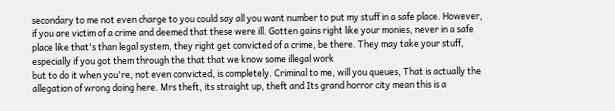secondary to me not even charge to you could say all you want number to put my stuff in a safe place. However, if you are victim of a crime and deemed that these were ill. Gotten gains right like your monies, never in a safe place like that's than legal system, they right get convicted of a crime, be there. They may take your stuff, especially if you got them through the that that we know some illegal work
but to do it when you're, not even convicted, is completely. Criminal to me, will you queues, That is actually the allegation of wrong doing here. Mrs theft, its straight up, theft and Its grand horror city mean this is a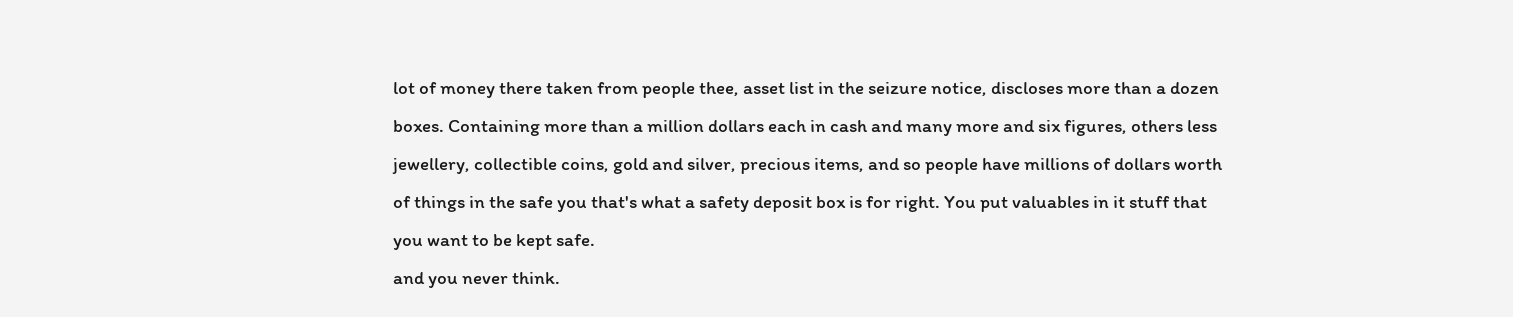lot of money there taken from people thee, asset list in the seizure notice, discloses more than a dozen boxes. Containing more than a million dollars each in cash and many more and six figures, others less jewellery, collectible coins, gold and silver, precious items, and so people have millions of dollars worth of things in the safe you that's what a safety deposit box is for right. You put valuables in it stuff that you want to be kept safe.
and you never think.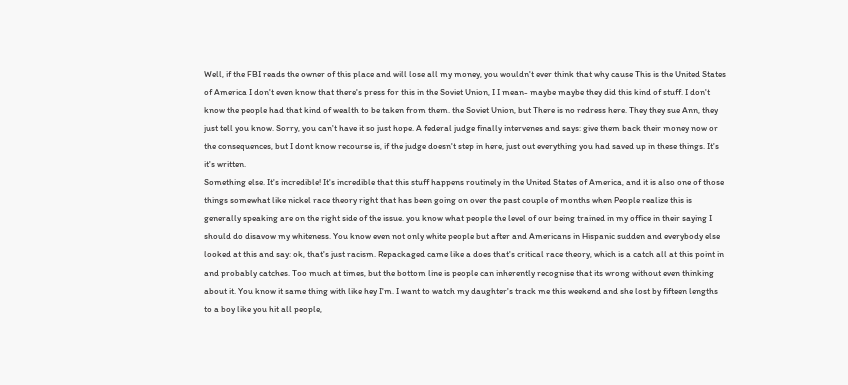Well, if the FBI reads the owner of this place and will lose all my money, you wouldn't ever think that why cause This is the United States of America I don't even know that there's press for this in the Soviet Union, I I mean- maybe maybe they did this kind of stuff. I don't know the people had that kind of wealth to be taken from them. the Soviet Union, but There is no redress here. They they sue Ann, they just tell you know. Sorry, you can't have it so just hope. A federal judge finally intervenes and says: give them back their money now or the consequences, but I dont know recourse is, if the judge doesn't step in here, just out everything you had saved up in these things. It's it's written.
Something else. It's incredible! It's incredible that this stuff happens routinely in the United States of America, and it is also one of those things somewhat like nickel race theory right that has been going on over the past couple of months when People realize this is generally speaking are on the right side of the issue. you know what people the level of our being trained in my office in their saying I should do disavow my whiteness. You know even not only white people but after and Americans in Hispanic sudden and everybody else looked at this and say: ok, that's just racism. Repackaged came like a does that's critical race theory, which is a catch all at this point in and probably catches. Too much at times, but the bottom line is people can inherently recognise that its wrong without even thinking about it. You know it same thing with like hey I'm. I want to watch my daughter's track me this weekend and she lost by fifteen lengths
to a boy like you hit all people,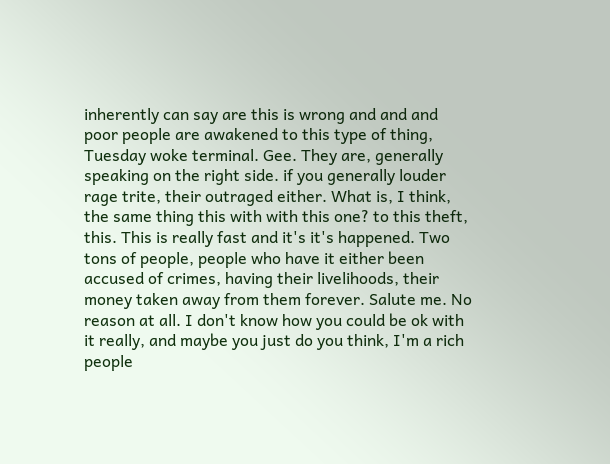inherently can say are this is wrong and and and poor people are awakened to this type of thing, Tuesday woke terminal. Gee. They are, generally speaking on the right side. if you generally louder rage trite, their outraged either. What is, I think, the same thing this with with this one? to this theft, this. This is really fast and it's it's happened. Two tons of people, people who have it either been accused of crimes, having their livelihoods, their money taken away from them forever. Salute me. No reason at all. I don't know how you could be ok with it really, and maybe you just do you think, I'm a rich people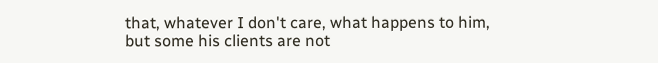that, whatever I don't care, what happens to him, but some his clients are not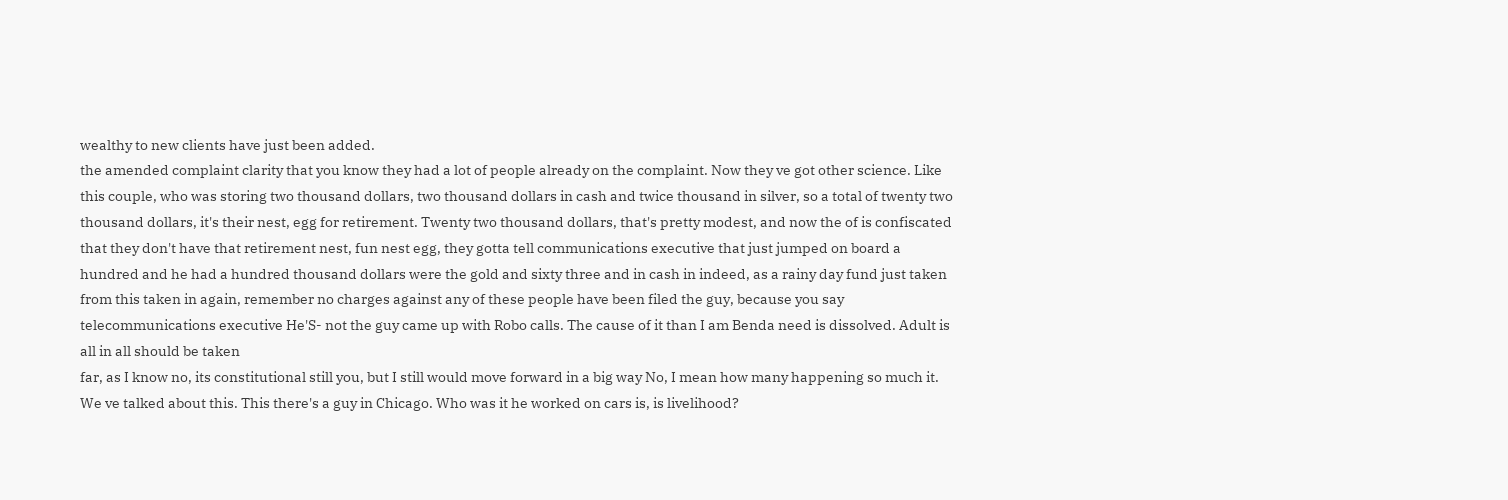wealthy to new clients have just been added.
the amended complaint clarity that you know they had a lot of people already on the complaint. Now they ve got other science. Like this couple, who was storing two thousand dollars, two thousand dollars in cash and twice thousand in silver, so a total of twenty two thousand dollars, it's their nest, egg for retirement. Twenty two thousand dollars, that's pretty modest, and now the of is confiscated that they don't have that retirement nest, fun nest egg, they gotta tell communications executive that just jumped on board a hundred and he had a hundred thousand dollars were the gold and sixty three and in cash in indeed, as a rainy day fund just taken from this taken in again, remember no charges against any of these people have been filed the guy, because you say telecommunications executive He'S- not the guy came up with Robo calls. The cause of it than I am Benda need is dissolved. Adult is all in all should be taken
far, as I know no, its constitutional still you, but I still would move forward in a big way No, I mean how many happening so much it. We ve talked about this. This there's a guy in Chicago. Who was it he worked on cars is, is livelihood?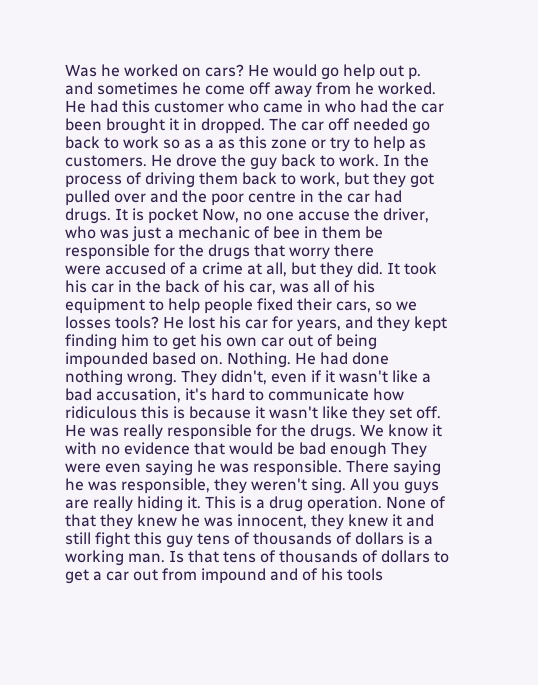Was he worked on cars? He would go help out p. and sometimes he come off away from he worked. He had this customer who came in who had the car been brought it in dropped. The car off needed go back to work so as a as this zone or try to help as customers. He drove the guy back to work. In the process of driving them back to work, but they got pulled over and the poor centre in the car had drugs. It is pocket Now, no one accuse the driver, who was just a mechanic of bee in them be responsible for the drugs that worry there
were accused of a crime at all, but they did. It took his car in the back of his car, was all of his equipment to help people fixed their cars, so we losses tools? He lost his car for years, and they kept finding him to get his own car out of being impounded based on. Nothing. He had done nothing wrong. They didn't, even if it wasn't like a bad accusation, it's hard to communicate how ridiculous this is because it wasn't like they set off. He was really responsible for the drugs. We know it with no evidence that would be bad enough They were even saying he was responsible. There saying he was responsible, they weren't sing. All you guys are really hiding it. This is a drug operation. None of that they knew he was innocent, they knew it and still fight this guy tens of thousands of dollars is a working man. Is that tens of thousands of dollars to get a car out from impound and of his tools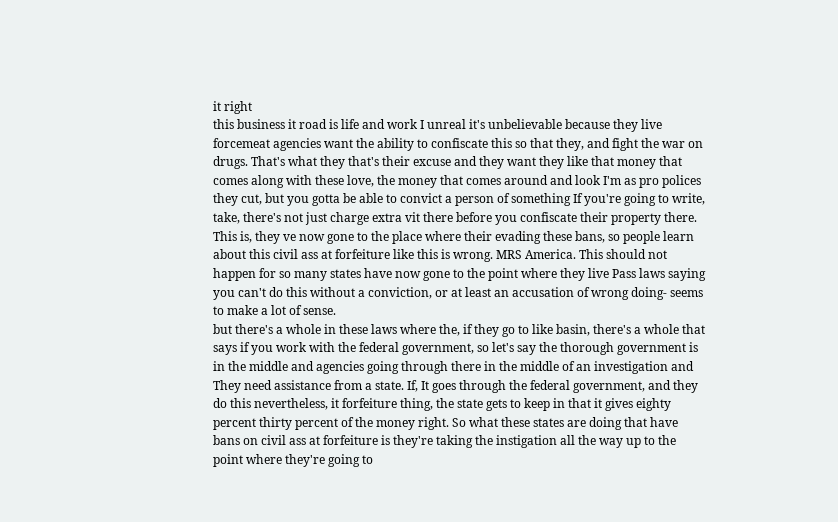it right
this business it road is life and work I unreal it's unbelievable because they live forcemeat agencies want the ability to confiscate this so that they, and fight the war on drugs. That's what they that's their excuse and they want they like that money that comes along with these love, the money that comes around and look I'm as pro polices they cut, but you gotta be able to convict a person of something If you're going to write, take, there's not just charge extra vit there before you confiscate their property there. This is, they ve now gone to the place where their evading these bans, so people learn about this civil ass at forfeiture like this is wrong. MRS America. This should not happen for so many states have now gone to the point where they live Pass laws saying you can't do this without a conviction, or at least an accusation of wrong doing- seems to make a lot of sense.
but there's a whole in these laws where the, if they go to like basin, there's a whole that says if you work with the federal government, so let's say the thorough government is in the middle and agencies going through there in the middle of an investigation and They need assistance from a state. If, It goes through the federal government, and they do this nevertheless, it forfeiture thing, the state gets to keep in that it gives eighty percent thirty percent of the money right. So what these states are doing that have bans on civil ass at forfeiture is they're taking the instigation all the way up to the point where they're going to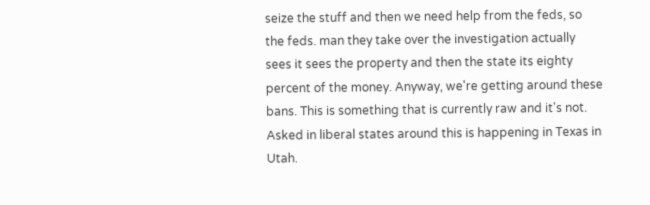seize the stuff and then we need help from the feds, so the feds. man they take over the investigation actually sees it sees the property and then the state its eighty percent of the money. Anyway, we're getting around these bans. This is something that is currently raw and it's not.
Asked in liberal states around this is happening in Texas in Utah.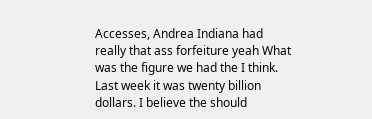Accesses, Andrea Indiana had really that ass forfeiture yeah What was the figure we had the I think. Last week it was twenty billion dollars. I believe the should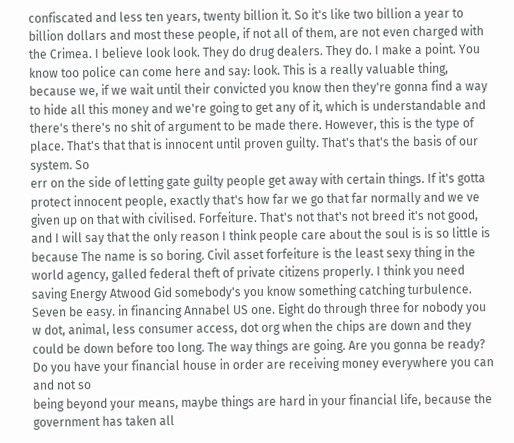confiscated and less ten years, twenty billion it. So it's like two billion a year to billion dollars and most these people, if not all of them, are not even charged with the Crimea. I believe look look. They do drug dealers. They do. I make a point. You know too police can come here and say: look. This is a really valuable thing, because we, if we wait until their convicted you know then they're gonna find a way to hide all this money and we're going to get any of it, which is understandable and there's there's no shit of argument to be made there. However, this is the type of place. That's that that is innocent until proven guilty. That's that's the basis of our system. So
err on the side of letting gate guilty people get away with certain things. If it's gotta protect innocent people, exactly that's how far we go that far normally and we ve given up on that with civilised. Forfeiture. That's not that's not breed it's not good, and I will say that the only reason I think people care about the soul is is so little is because The name is so boring. Civil asset forfeiture is the least sexy thing in the world agency, galled federal theft of private citizens properly. I think you need saving Energy Atwood Gid somebody's you know something catching turbulence. Seven be easy. in financing Annabel US one. Eight do through three for nobody you w dot, animal, less consumer access, dot org when the chips are down and they could be down before too long. The way things are going. Are you gonna be ready? Do you have your financial house in order are receiving money everywhere you can and not so
being beyond your means, maybe things are hard in your financial life, because the government has taken all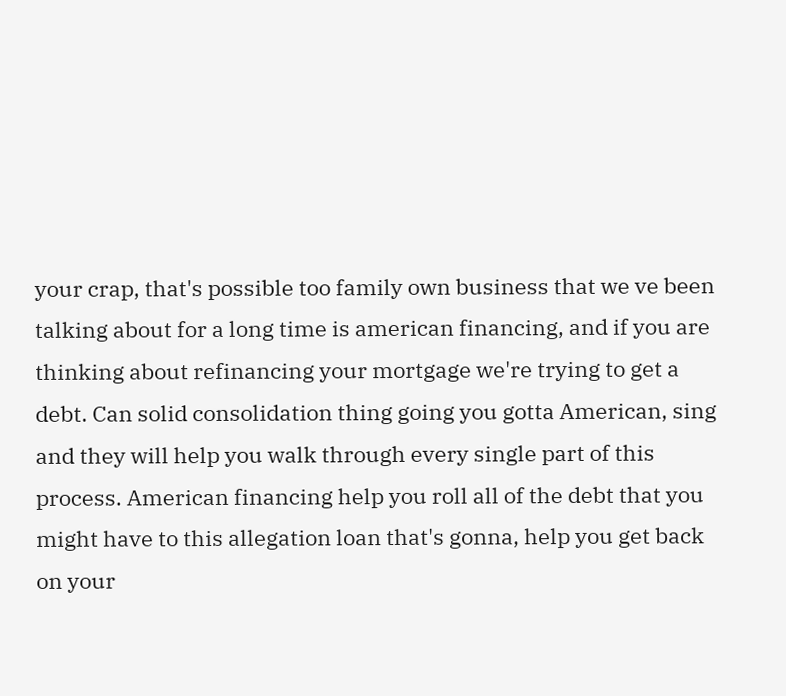your crap, that's possible too family own business that we ve been talking about for a long time is american financing, and if you are thinking about refinancing your mortgage we're trying to get a debt. Can solid consolidation thing going you gotta American, sing and they will help you walk through every single part of this process. American financing help you roll all of the debt that you might have to this allegation loan that's gonna, help you get back on your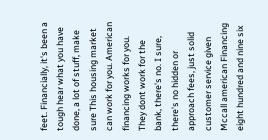feet. Financially, it's been a tough hear what you have done, a lot of stuff, make sure This housing market can work for you. American financing works for you. They dont work for the bank, there's no. I sure, there's no hidden or approach fees, just solid customer service given Mccall american Financing eight hundred and nine six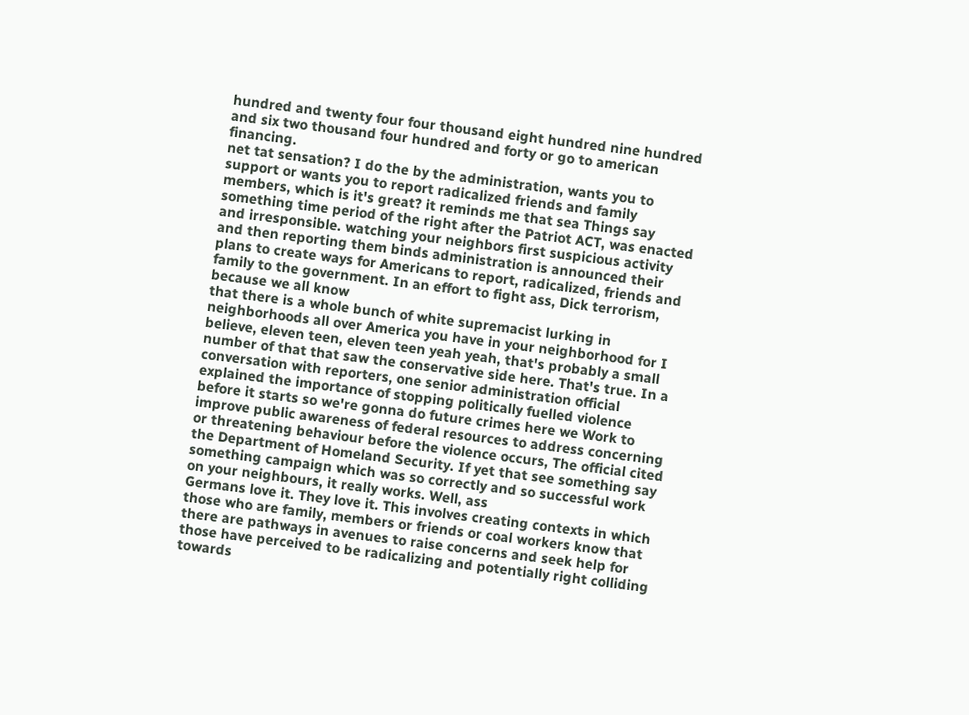hundred and twenty four four thousand eight hundred nine hundred and six two thousand four hundred and forty or go to american financing.
net tat sensation? I do the by the administration, wants you to support or wants you to report radicalized friends and family members, which is it's great? it reminds me that sea Things say something time period of the right after the Patriot ACT, was enacted and irresponsible. watching your neighbors first suspicious activity and then reporting them binds administration is announced their plans to create ways for Americans to report, radicalized, friends and family to the government. In an effort to fight ass, Dick terrorism, because we all know
that there is a whole bunch of white supremacist lurking in neighborhoods all over America you have in your neighborhood for I believe, eleven teen, eleven teen yeah yeah, that's probably a small number of that that saw the conservative side here. That's true. In a conversation with reporters, one senior administration official explained the importance of stopping politically fuelled violence before it starts so we're gonna do future crimes here we Work to improve public awareness of federal resources to address concerning or threatening behaviour before the violence occurs, The official cited the Department of Homeland Security. If yet that see something say something campaign which was so correctly and so successful work on your neighbours, it really works. Well, ass
Germans love it. They love it. This involves creating contexts in which those who are family, members or friends or coal workers know that there are pathways in avenues to raise concerns and seek help for those have perceived to be radicalizing and potentially right colliding towards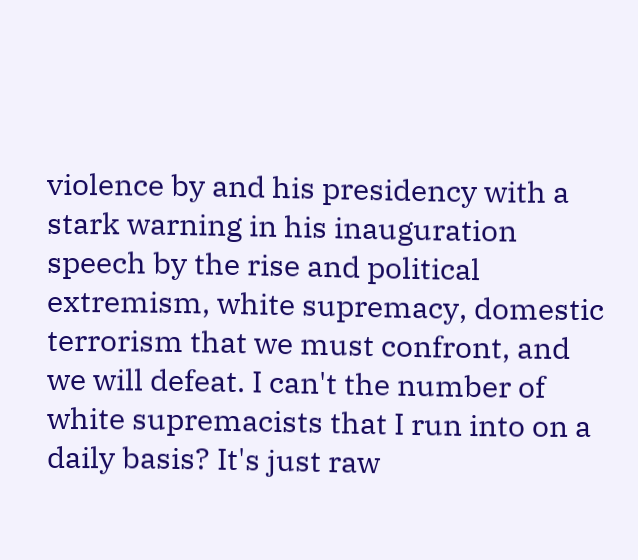violence by and his presidency with a stark warning in his inauguration speech by the rise and political extremism, white supremacy, domestic terrorism that we must confront, and we will defeat. I can't the number of white supremacists that I run into on a daily basis? It's just raw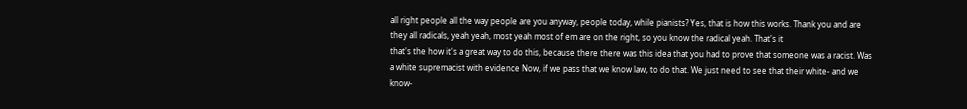all right people all the way people are you anyway, people today, while pianists? Yes, that is how this works. Thank you and are they all radicals, yeah yeah, most yeah most of em are on the right, so you know the radical yeah. That's it
that's the how it's a great way to do this, because there there was this idea that you had to prove that someone was a racist. Was a white supremacist with evidence Now, if we pass that we know law, to do that. We just need to see that their white- and we know-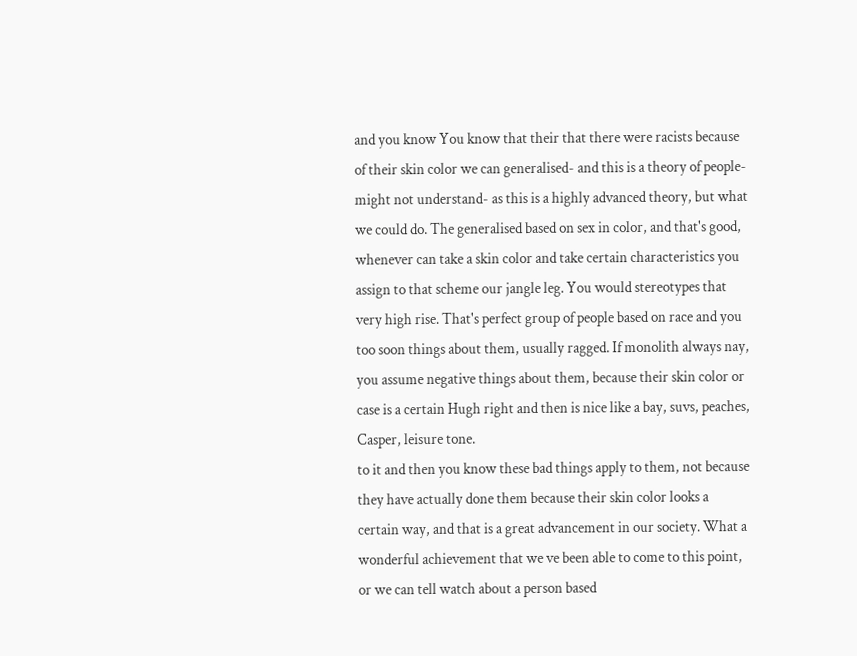and you know You know that their that there were racists because of their skin color we can generalised- and this is a theory of people- might not understand- as this is a highly advanced theory, but what we could do. The generalised based on sex in color, and that's good, whenever can take a skin color and take certain characteristics you assign to that scheme our jangle leg. You would stereotypes that very high rise. That's perfect group of people based on race and you too soon things about them, usually ragged. If monolith always nay, you assume negative things about them, because their skin color or case is a certain Hugh right and then is nice like a bay, suvs, peaches, Casper, leisure tone.
to it and then you know these bad things apply to them, not because they have actually done them because their skin color looks a certain way, and that is a great advancement in our society. What a wonderful achievement that we ve been able to come to this point, or we can tell watch about a person based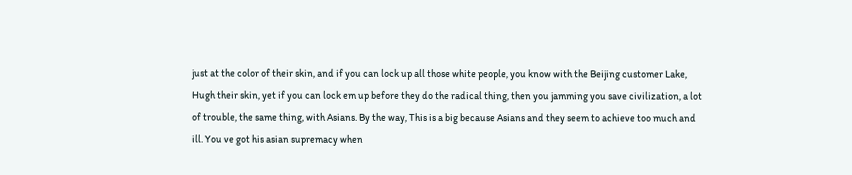just at the color of their skin, and if you can lock up all those white people, you know with the Beijing customer Lake, Hugh their skin, yet if you can lock em up before they do the radical thing, then you jamming you save civilization, a lot of trouble, the same thing, with Asians. By the way, This is a big because Asians and they seem to achieve too much and ill. You ve got his asian supremacy when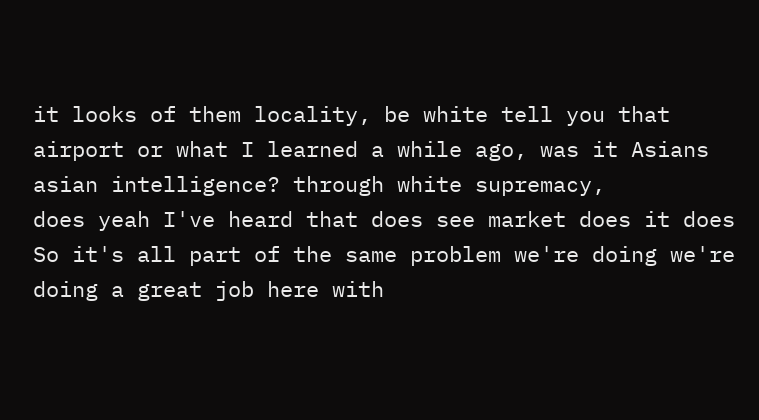it looks of them locality, be white tell you that airport or what I learned a while ago, was it Asians asian intelligence? through white supremacy,
does yeah I've heard that does see market does it does So it's all part of the same problem we're doing we're doing a great job here with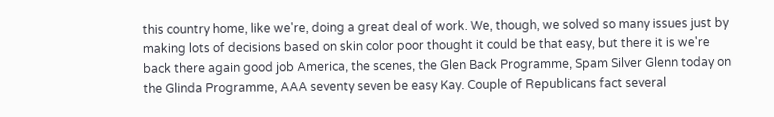this country home, like we're, doing a great deal of work. We, though, we solved so many issues just by making lots of decisions based on skin color poor thought it could be that easy, but there it is we're back there again good job America, the scenes, the Glen Back Programme, Spam Silver Glenn today on the Glinda Programme, AAA seventy seven be easy Kay. Couple of Republicans fact several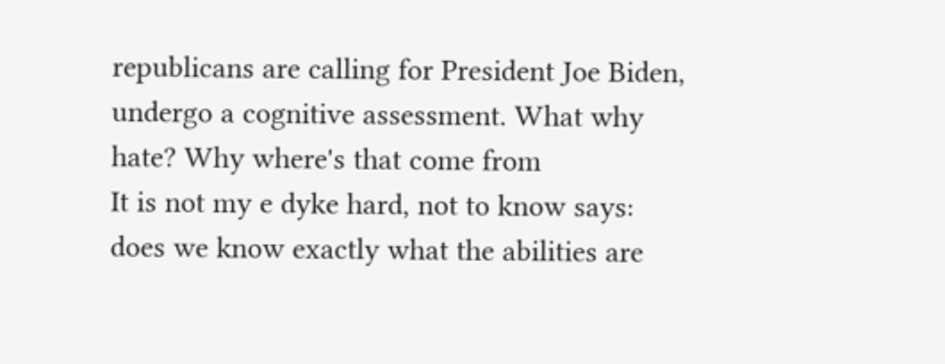republicans are calling for President Joe Biden, undergo a cognitive assessment. What why hate? Why where's that come from
It is not my e dyke hard, not to know says: does we know exactly what the abilities are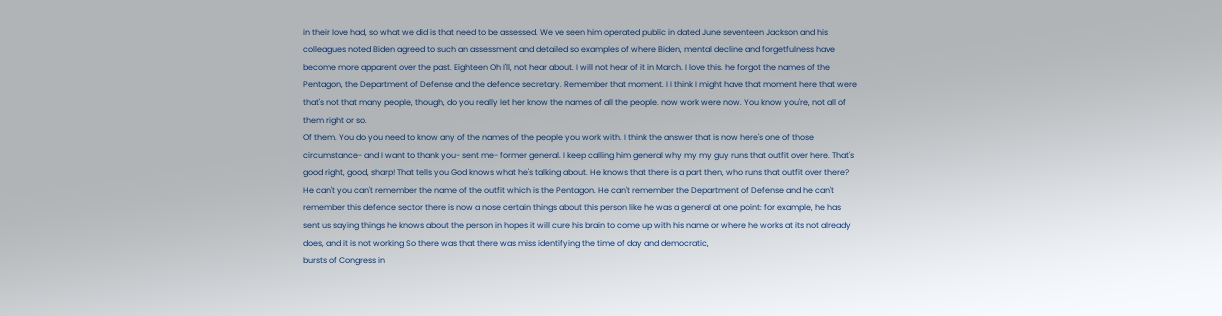in their love had, so what we did is that need to be assessed. We ve seen him operated public in dated June seventeen Jackson and his colleagues noted Biden agreed to such an assessment and detailed so examples of where Biden, mental decline and forgetfulness have become more apparent over the past. Eighteen Oh I'll, not hear about. I will not hear of it in March. I love this. he forgot the names of the Pentagon, the Department of Defense and the defence secretary. Remember that moment. I I think I might have that moment here that were that's not that many people, though, do you really let her know the names of all the people. now work were now. You know you're, not all of them right or so.
Of them. You do you need to know any of the names of the people you work with. I think the answer that is now here's one of those circumstance- and I want to thank you- sent me- former general. I keep calling him general why my my guy runs that outfit over here. That's good right, good, sharp! That tells you God knows what he's talking about. He knows that there is a part then, who runs that outfit over there? He can't you can't remember the name of the outfit which is the Pentagon. He can't remember the Department of Defense and he can't remember this defence sector there is now a nose certain things about this person like he was a general at one point: for example, he has sent us saying things he knows about the person in hopes it will cure his brain to come up with his name or where he works at its not already does, and it is not working So there was that there was miss identifying the time of day and democratic,
bursts of Congress in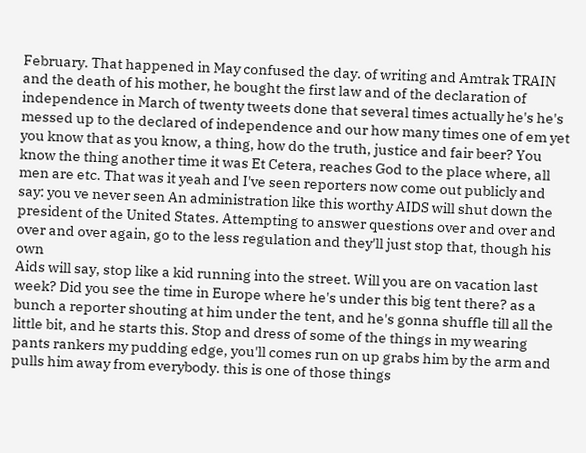February. That happened in May confused the day. of writing and Amtrak TRAIN and the death of his mother, he bought the first law and of the declaration of independence in March of twenty tweets done that several times actually he's he's messed up to the declared of independence and our how many times one of em yet you know that as you know, a thing, how do the truth, justice and fair beer? You know the thing another time it was Et Cetera, reaches God to the place where, all men are etc. That was it yeah and I've seen reporters now come out publicly and say: you ve never seen An administration like this worthy AIDS will shut down the president of the United States. Attempting to answer questions over and over and over and over again, go to the less regulation and they'll just stop that, though his own
Aids will say, stop like a kid running into the street. Will you are on vacation last week? Did you see the time in Europe where he's under this big tent there? as a bunch a reporter shouting at him under the tent, and he's gonna shuffle till all the little bit, and he starts this. Stop and dress of some of the things in my wearing pants rankers my pudding edge, you'll comes run on up grabs him by the arm and pulls him away from everybody. this is one of those things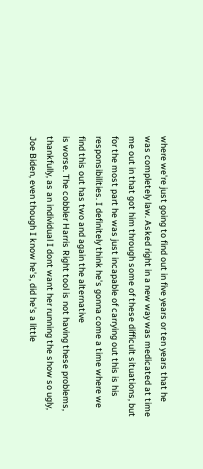where we're just going to find out in five years or ten years that he was completely law. Asked right in a new way was medicated at time me out in that got him through some of these difficult situations, but for the most part he was just incapable of carrying out this is his responsibilities. I definitely think he's gonna come a time where we find this out has two and again the alternative
is worse. The cobbler Harris Right tool is not having these problems, thankfully, as an individual I dont want her running the show so ugly, Joe Biden, even though I know he's, did he's a little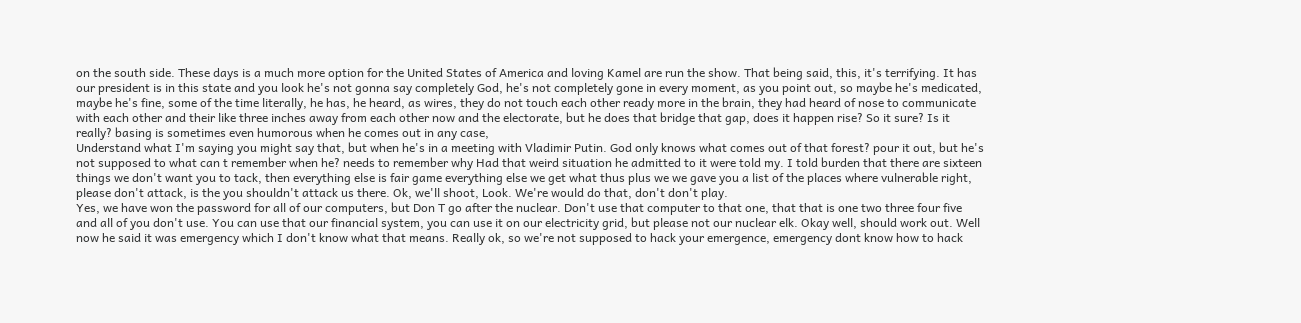on the south side. These days is a much more option for the United States of America and loving Kamel are run the show. That being said, this, it's terrifying. It has our president is in this state and you look he's not gonna say completely God, he's not completely gone in every moment, as you point out, so maybe he's medicated, maybe he's fine, some of the time literally, he has, he heard, as wires, they do not touch each other ready more in the brain, they had heard of nose to communicate with each other and their like three inches away from each other now and the electorate, but he does that bridge that gap, does it happen rise? So it sure? Is it really? basing is sometimes even humorous when he comes out in any case,
Understand what I'm saying you might say that, but when he's in a meeting with Vladimir Putin. God only knows what comes out of that forest? pour it out, but he's not supposed to what can t remember when he? needs to remember why Had that weird situation he admitted to it were told my. I told burden that there are sixteen things we don't want you to tack, then everything else is fair game everything else we get what thus plus we we gave you a list of the places where vulnerable right, please don't attack, is the you shouldn't attack us there. Ok, we'll shoot, Look. We're would do that, don't don't play.
Yes, we have won the password for all of our computers, but Don T go after the nuclear. Don't use that computer to that one, that that is one two three four five and all of you don't use. You can use that our financial system, you can use it on our electricity grid, but please not our nuclear elk. Okay well, should work out. Well now he said it was emergency which I don't know what that means. Really ok, so we're not supposed to hack your emergence, emergency dont know how to hack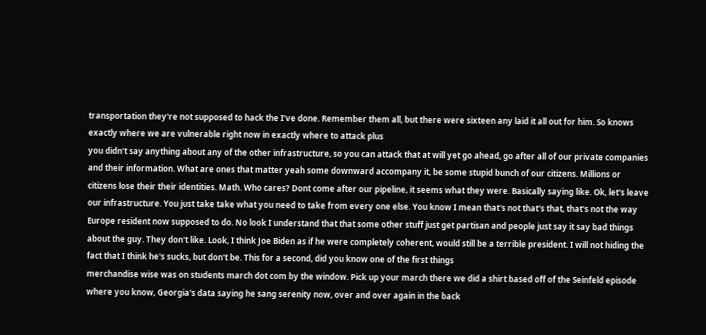transportation they're not supposed to hack the I've done. Remember them all, but there were sixteen any laid it all out for him. So knows exactly where we are vulnerable right now in exactly where to attack plus
you didn't say anything about any of the other infrastructure, so you can attack that at will yet go ahead, go after all of our private companies and their information. What are ones that matter yeah some downward accompany it, be some stupid bunch of our citizens. Millions or citizens lose their their identities. Math. Who cares? Dont come after our pipeline, it seems what they were. Basically saying like. Ok, let's leave our infrastructure. You just take take what you need to take from every one else. You know I mean that's not that's that, that's not the way Europe resident now supposed to do. No look I understand that that some other stuff just get partisan and people just say it say bad things about the guy. They don't like. Look, I think Joe Biden as if he were completely coherent, would still be a terrible president. I will not hiding the fact that I think he's sucks, but don't be. This for a second, did you know one of the first things
merchandise wise was on students march dot com by the window. Pick up your march there we did a shirt based off of the Seinfeld episode where you know, Georgia's data saying he sang serenity now, over and over again in the back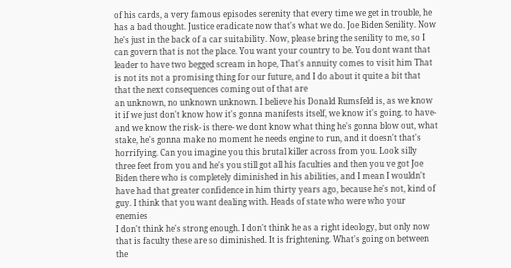of his cards, a very famous episodes serenity that every time we get in trouble, he has a bad thought. Justice eradicate now that's what we do. Joe Biden Senility. Now he's just in the back of a car suitability. Now, please bring the senility to me, so I can govern that is not the place. You want your country to be. You dont want that leader to have two begged scream in hope, That's annuity comes to visit him That is not its not a promising thing for our future, and I do about it quite a bit that that the next consequences coming out of that are
an unknown, no unknown unknown. I believe his Donald Rumsfeld is, as we know it if we just don't know how it's gonna manifests itself, we know it's going. to have- and we know the risk- is there- we dont know what thing he's gonna blow out, what stake, he's gonna make no moment he needs engine to run, and it doesn't that's horrifying. Can you imagine you this brutal killer across from you. Look silly three feet from you and he's you still got all his faculties and then you ve got Joe Biden there who is completely diminished in his abilities, and I mean I wouldn't have had that greater confidence in him thirty years ago, because he's not, kind of guy. I think that you want dealing with. Heads of state who were who your enemies
I don't think he's strong enough. I don't think he as a right ideology, but only now that is faculty these are so diminished. It is frightening. What's going on between the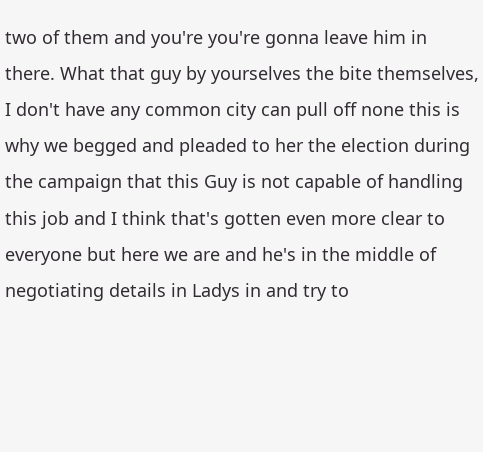two of them and you're you're gonna leave him in there. What that guy by yourselves the bite themselves, I don't have any common city can pull off none this is why we begged and pleaded to her the election during the campaign that this Guy is not capable of handling this job and I think that's gotten even more clear to everyone but here we are and he's in the middle of negotiating details in Ladys in and try to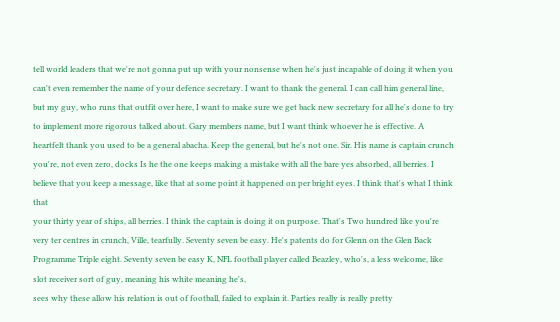tell world leaders that we're not gonna put up with your nonsense when he's just incapable of doing it when you
can't even remember the name of your defence secretary. I want to thank the general. I can call him general line, but my guy, who runs that outfit over here, I want to make sure we get back new secretary for all he's done to try to implement more rigorous talked about. Gary members name, but I want think whoever he is effective. A heartfelt thank you used to be a general abacha. Keep the general, but he's not one. Sir. His name is captain crunch you're, not even zero, docks Is he the one keeps making a mistake with all the bare yes absorbed, all berries. I believe that you keep a message, like that at some point it happened on per bright eyes. I think that's what I think that
your thirty year of ships, all berries. I think the captain is doing it on purpose. That's Two hundred like you're very ter centres in crunch, Ville, tearfully. Seventy seven be easy. He's patents do for Glenn on the Glen Back Programme Triple eight. Seventy seven be easy K, NFL football player called Beazley, who's, a less welcome, like slot receiver sort of guy, meaning his white meaning he's,
sees why these allow his relation is out of football, failed to explain it. Parties really is really pretty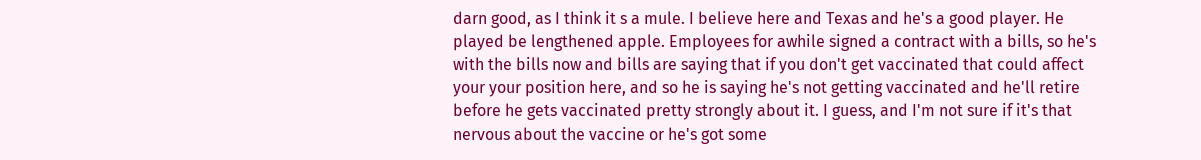darn good, as I think it s a mule. I believe here and Texas and he's a good player. He played be lengthened apple. Employees for awhile signed a contract with a bills, so he's with the bills now and bills are saying that if you don't get vaccinated that could affect your your position here, and so he is saying he's not getting vaccinated and he'll retire before he gets vaccinated pretty strongly about it. I guess, and I'm not sure if it's that nervous about the vaccine or he's got some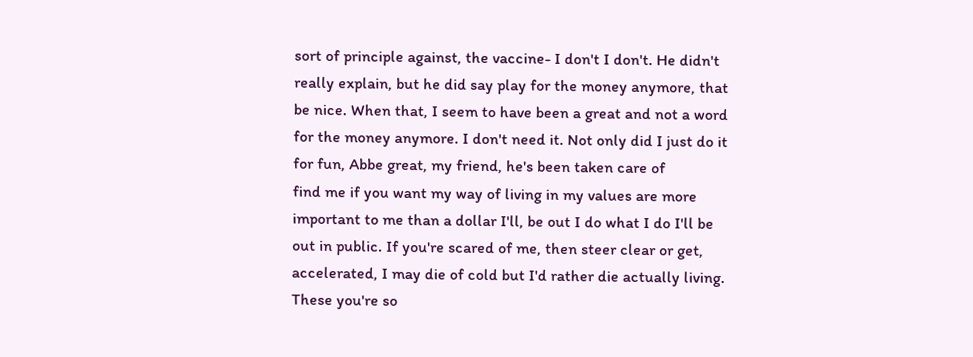sort of principle against, the vaccine- I don't I don't. He didn't really explain, but he did say play for the money anymore, that be nice. When that, I seem to have been a great and not a word for the money anymore. I don't need it. Not only did I just do it for fun, Abbe great, my friend, he's been taken care of
find me if you want my way of living in my values are more important to me than a dollar I'll, be out I do what I do I'll be out in public. If you're scared of me, then steer clear or get, accelerated, I may die of cold but I'd rather die actually living. These you're so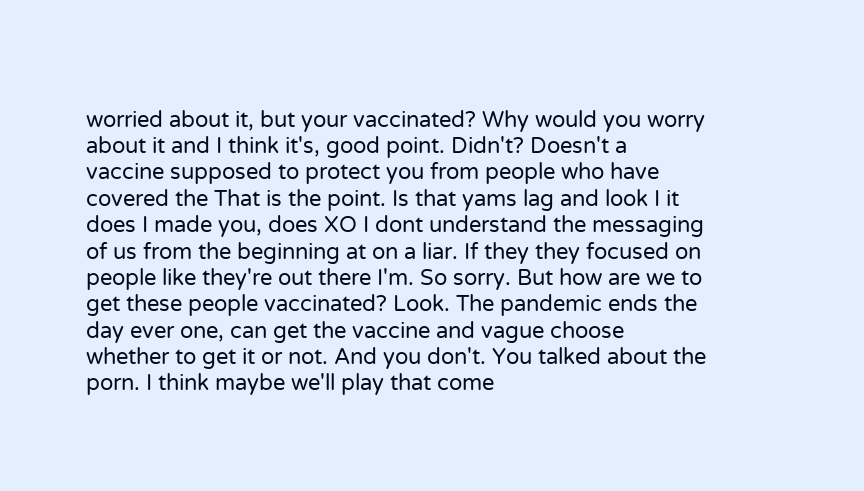worried about it, but your vaccinated? Why would you worry about it and I think it's, good point. Didn't? Doesn't a vaccine supposed to protect you from people who have covered the That is the point. Is that yams lag and look I it does I made you, does XO I dont understand the messaging of us from the beginning at on a liar. If they they focused on people like they're out there I'm. So sorry. But how are we to get these people vaccinated? Look. The pandemic ends the day ever one, can get the vaccine and vague choose whether to get it or not. And you don't. You talked about the porn. I think maybe we'll play that come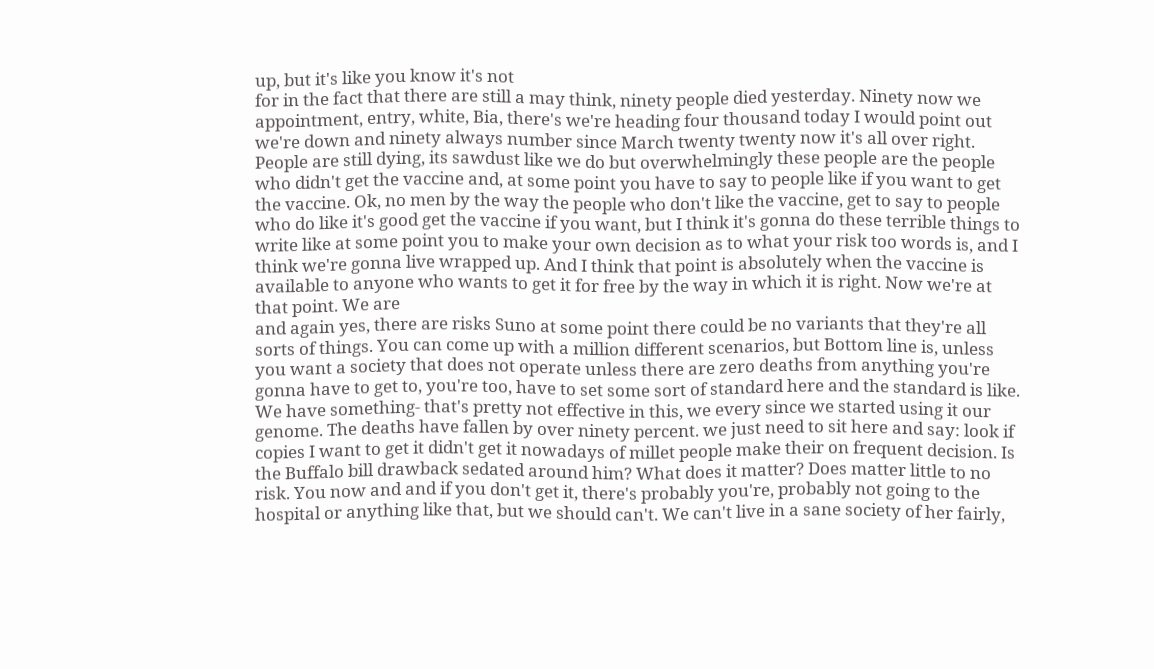up, but it's like you know it's not
for in the fact that there are still a may think, ninety people died yesterday. Ninety now we appointment, entry, white, Bia, there's we're heading four thousand today I would point out we're down and ninety always number since March twenty twenty now it's all over right. People are still dying, its sawdust like we do but overwhelmingly these people are the people who didn't get the vaccine and, at some point you have to say to people like if you want to get the vaccine. Ok, no men by the way the people who don't like the vaccine, get to say to people who do like it's good get the vaccine if you want, but I think it's gonna do these terrible things to write like at some point you to make your own decision as to what your risk too words is, and I think we're gonna live wrapped up. And I think that point is absolutely when the vaccine is available to anyone who wants to get it for free by the way in which it is right. Now we're at that point. We are
and again yes, there are risks Suno at some point there could be no variants that they're all sorts of things. You can come up with a million different scenarios, but Bottom line is, unless you want a society that does not operate unless there are zero deaths from anything you're gonna have to get to, you're too, have to set some sort of standard here and the standard is like. We have something- that's pretty not effective in this, we every since we started using it our genome. The deaths have fallen by over ninety percent. we just need to sit here and say: look if copies I want to get it didn't get it nowadays of millet people make their on frequent decision. Is the Buffalo bill drawback sedated around him? What does it matter? Does matter little to no risk. You now and and if you don't get it, there's probably you're, probably not going to the hospital or anything like that, but we should can't. We can't live in a sane society of her fairly,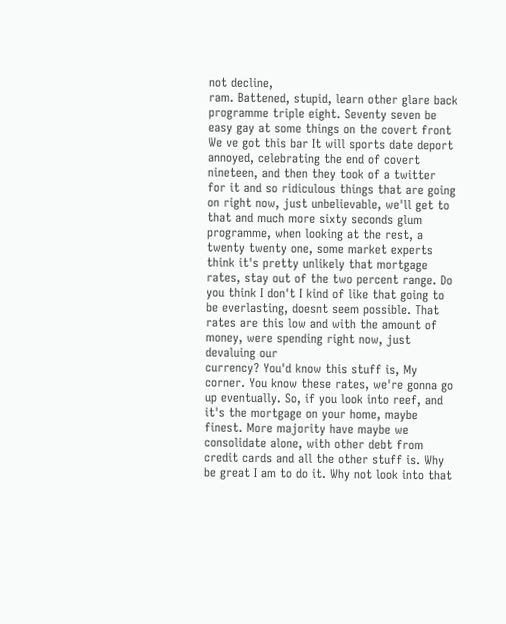not decline,
ram. Battened, stupid, learn other glare back programme triple eight. Seventy seven be easy gay at some things on the covert front We ve got this bar It will sports date deport annoyed, celebrating the end of covert nineteen, and then they took of a twitter for it and so ridiculous things that are going on right now, just unbelievable, we'll get to that and much more sixty seconds glum programme, when looking at the rest, a twenty twenty one, some market experts think it's pretty unlikely that mortgage rates, stay out of the two percent range. Do you think I don't I kind of like that going to be everlasting, doesnt seem possible. That rates are this low and with the amount of money, were spending right now, just devaluing our
currency? You'd know this stuff is, My corner. You know these rates, we're gonna go up eventually. So, if you look into reef, and it's the mortgage on your home, maybe finest. More majority have maybe we consolidate alone, with other debt from credit cards and all the other stuff is. Why be great I am to do it. Why not look into that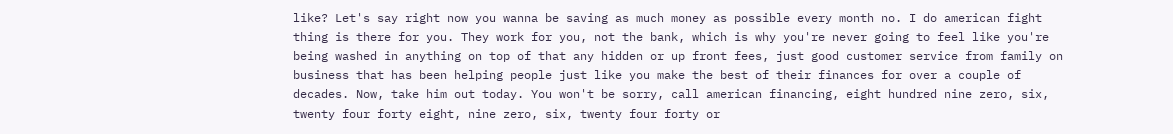like? Let's say right now you wanna be saving as much money as possible every month no. I do american fight thing is there for you. They work for you, not the bank, which is why you're never going to feel like you're being washed in anything on top of that any hidden or up front fees, just good customer service from family on business that has been helping people just like you make the best of their finances for over a couple of decades. Now, take him out today. You won't be sorry, call american financing, eight hundred nine zero, six, twenty four forty eight, nine zero, six, twenty four forty or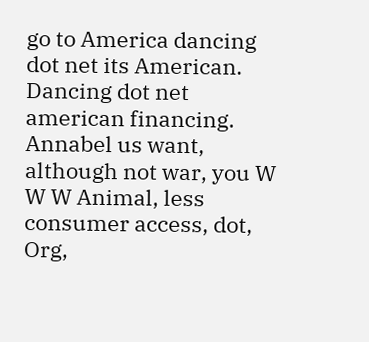go to America dancing dot net its American.
Dancing dot net american financing. Annabel us want, although not war, you W W W Animal, less consumer access, dot, Org,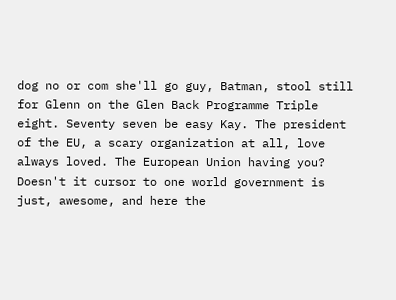dog no or com she'll go guy, Batman, stool still for Glenn on the Glen Back Programme Triple eight. Seventy seven be easy Kay. The president of the EU, a scary organization at all, love always loved. The European Union having you? Doesn't it cursor to one world government is just, awesome, and here the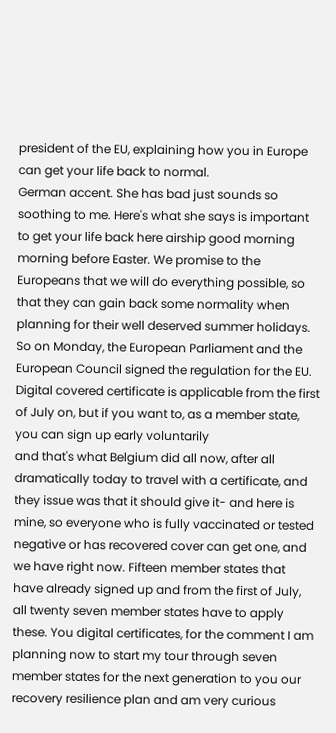president of the EU, explaining how you in Europe can get your life back to normal.
German accent. She has bad just sounds so soothing to me. Here's what she says is important to get your life back here airship good morning morning before Easter. We promise to the Europeans that we will do everything possible, so that they can gain back some normality when planning for their well deserved summer holidays. So on Monday, the European Parliament and the European Council signed the regulation for the EU. Digital covered certificate is applicable from the first of July on, but if you want to, as a member state, you can sign up early voluntarily
and that's what Belgium did all now, after all dramatically today to travel with a certificate, and they issue was that it should give it- and here is mine, so everyone who is fully vaccinated or tested negative or has recovered cover can get one, and we have right now. Fifteen member states that have already signed up and from the first of July, all twenty seven member states have to apply these. You digital certificates, for the comment I am planning now to start my tour through seven member states for the next generation to you our recovery resilience plan and am very curious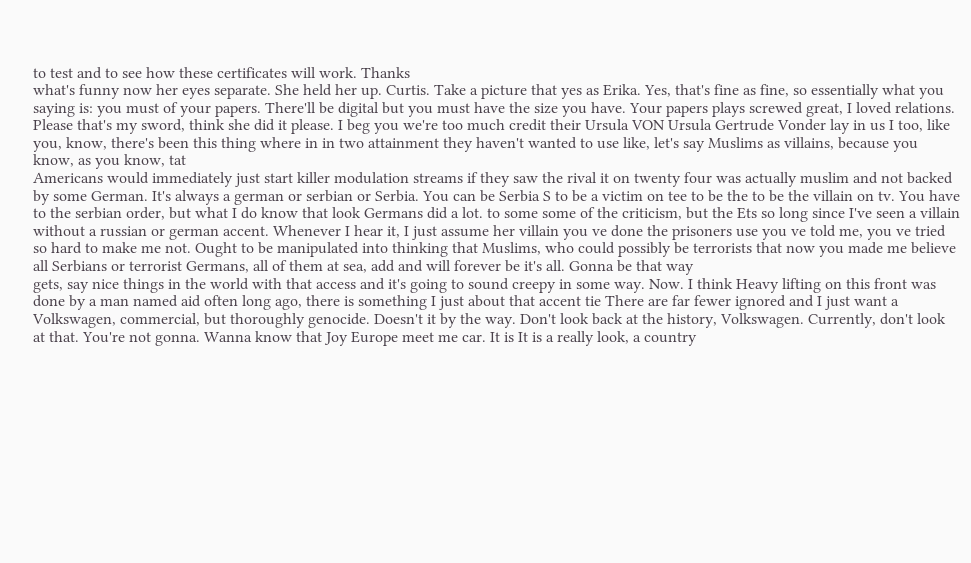to test and to see how these certificates will work. Thanks
what's funny now her eyes separate. She held her up. Curtis. Take a picture that yes as Erika. Yes, that's fine as fine, so essentially what you saying is: you must of your papers. There'll be digital but you must have the size you have. Your papers plays screwed great, I loved relations. Please that's my sword, think she did it please. I beg you we're too much credit their Ursula VON Ursula Gertrude Vonder lay in us I too, like you, know, there's been this thing where in in two attainment they haven't wanted to use like, let's say Muslims as villains, because you know, as you know, tat
Americans would immediately just start killer modulation streams if they saw the rival it on twenty four was actually muslim and not backed by some German. It's always a german or serbian or Serbia. You can be Serbia S to be a victim on tee to be the to be the villain on tv. You have to the serbian order, but what I do know that look Germans did a lot. to some some of the criticism, but the Ets so long since I've seen a villain without a russian or german accent. Whenever I hear it, I just assume her villain you ve done the prisoners use you ve told me, you ve tried so hard to make me not. Ought to be manipulated into thinking that Muslims, who could possibly be terrorists that now you made me believe all Serbians or terrorist Germans, all of them at sea, add and will forever be it's all. Gonna be that way
gets, say nice things in the world with that access and it's going to sound creepy in some way. Now. I think Heavy lifting on this front was done by a man named aid often long ago, there is something I just about that accent tie There are far fewer ignored and I just want a Volkswagen, commercial, but thoroughly genocide. Doesn't it by the way. Don't look back at the history, Volkswagen. Currently, don't look at that. You're not gonna. Wanna know that Joy Europe meet me car. It is It is a really look, a country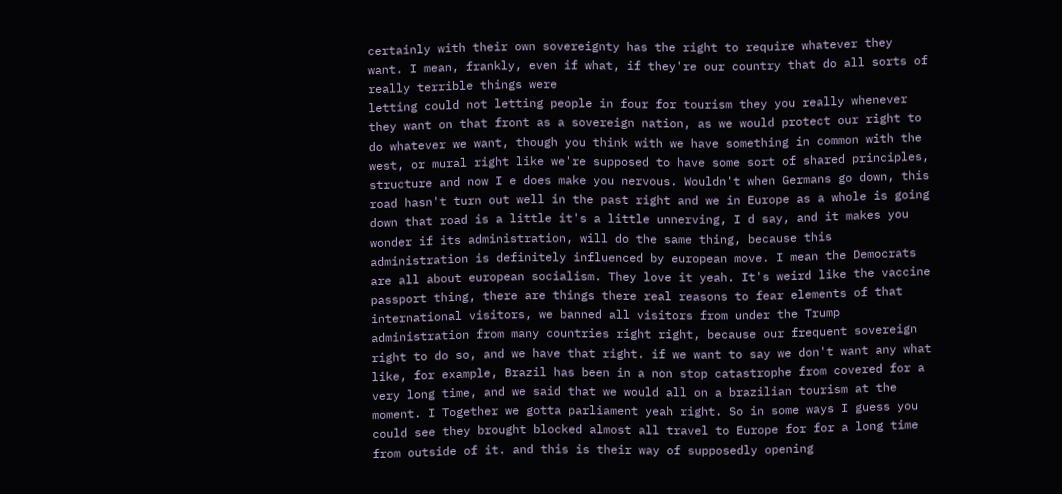certainly with their own sovereignty has the right to require whatever they want. I mean, frankly, even if what, if they're our country that do all sorts of really terrible things were
letting could not letting people in four for tourism they you really whenever they want on that front as a sovereign nation, as we would protect our right to do whatever we want, though you think with we have something in common with the west, or mural right like we're supposed to have some sort of shared principles, structure and now I e does make you nervous. Wouldn't when Germans go down, this road hasn't turn out well in the past right and we in Europe as a whole is going down that road is a little it's a little unnerving, I d say, and it makes you wonder if its administration, will do the same thing, because this administration is definitely influenced by european move. I mean the Democrats are all about european socialism. They love it yeah. It's weird like the vaccine passport thing, there are things there real reasons to fear elements of that
international visitors, we banned all visitors from under the Trump administration from many countries right right, because our frequent sovereign right to do so, and we have that right. if we want to say we don't want any what like, for example, Brazil has been in a non stop catastrophe from covered for a very long time, and we said that we would all on a brazilian tourism at the moment. I Together we gotta parliament yeah right. So in some ways I guess you could see they brought blocked almost all travel to Europe for for a long time from outside of it. and this is their way of supposedly opening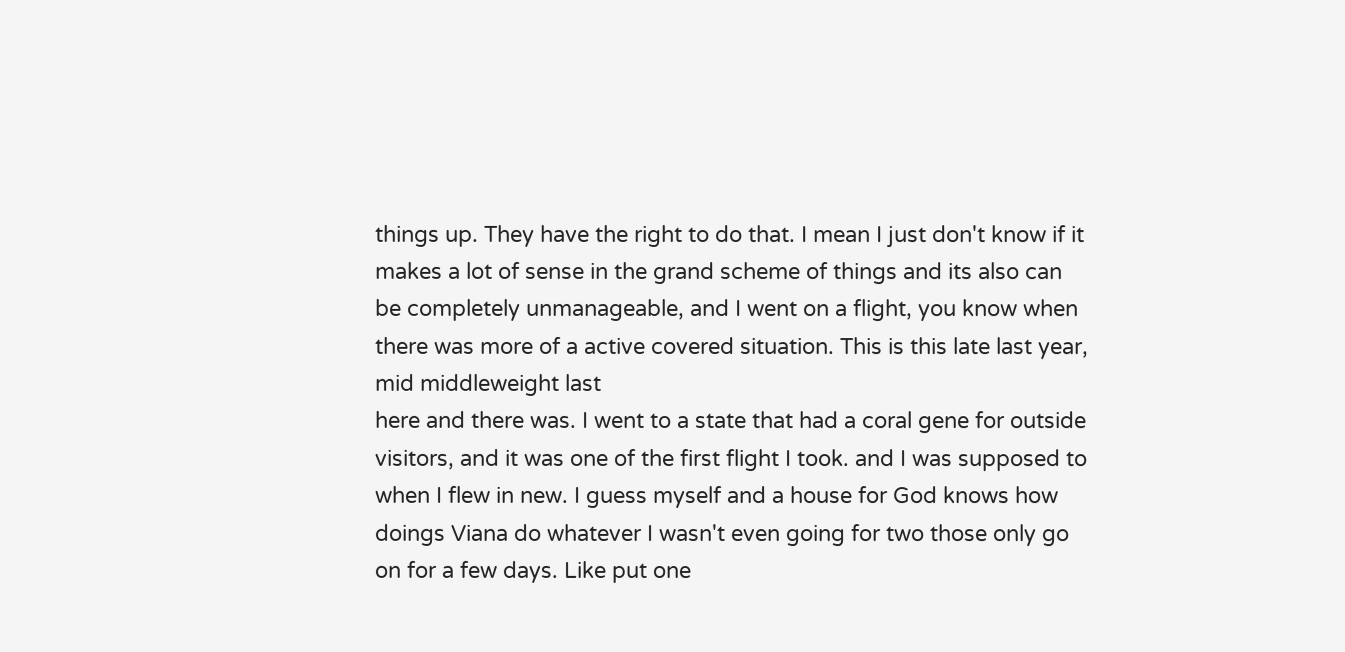things up. They have the right to do that. I mean I just don't know if it makes a lot of sense in the grand scheme of things and its also can be completely unmanageable, and I went on a flight, you know when there was more of a active covered situation. This is this late last year, mid middleweight last
here and there was. I went to a state that had a coral gene for outside visitors, and it was one of the first flight I took. and I was supposed to when I flew in new. I guess myself and a house for God knows how doings Viana do whatever I wasn't even going for two those only go on for a few days. Like put one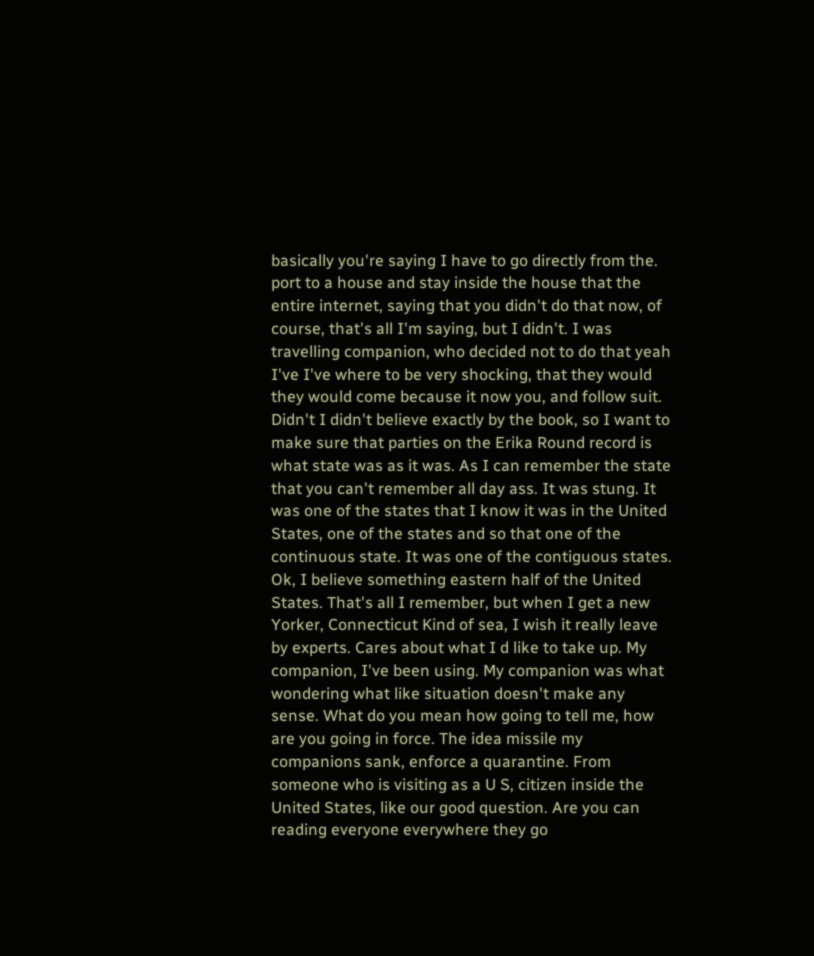basically you're saying I have to go directly from the. port to a house and stay inside the house that the entire internet, saying that you didn't do that now, of course, that's all I'm saying, but I didn't. I was travelling companion, who decided not to do that yeah I've I've where to be very shocking, that they would they would come because it now you, and follow suit. Didn't I didn't believe exactly by the book, so I want to make sure that parties on the Erika Round record is what state was as it was. As I can remember the state that you can't remember all day ass. It was stung. It was one of the states that I know it was in the United States, one of the states and so that one of the
continuous state. It was one of the contiguous states. Ok, I believe something eastern half of the United States. That's all I remember, but when I get a new Yorker, Connecticut Kind of sea, I wish it really leave by experts. Cares about what I d like to take up. My companion, I've been using. My companion was what wondering what like situation doesn't make any sense. What do you mean how going to tell me, how are you going in force. The idea missile my companions sank, enforce a quarantine. From someone who is visiting as a U S, citizen inside the United States, like our good question. Are you can reading everyone everywhere they go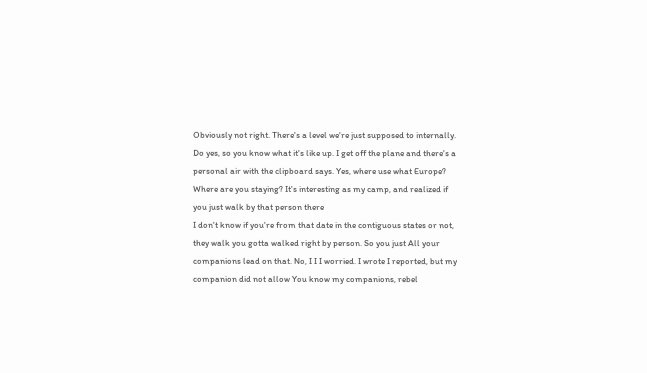Obviously not right. There's a level we're just supposed to internally. Do yes, so you know what it's like up. I get off the plane and there's a personal air with the clipboard says. Yes, where use what Europe? Where are you staying? It's interesting as my camp, and realized if you just walk by that person there
I don't know if you're from that date in the contiguous states or not, they walk you gotta walked right by person. So you just All your companions lead on that. No, I I I worried. I wrote I reported, but my companion did not allow You know my companions, rebel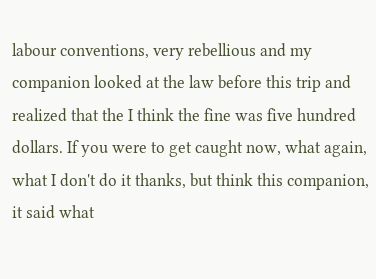labour conventions, very rebellious and my companion looked at the law before this trip and realized that the I think the fine was five hundred dollars. If you were to get caught now, what again, what I don't do it thanks, but think this companion, it said what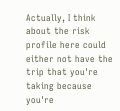Actually, I think about the risk profile here could either not have the trip that you're taking because you're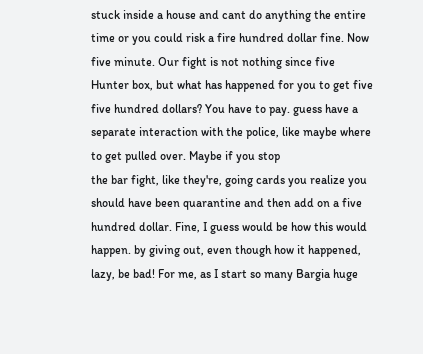stuck inside a house and cant do anything the entire time or you could risk a fire hundred dollar fine. Now five minute. Our fight is not nothing since five Hunter box, but what has happened for you to get five five hundred dollars? You have to pay. guess have a separate interaction with the police, like maybe where to get pulled over. Maybe if you stop
the bar fight, like they're, going cards you realize you should have been quarantine and then add on a five hundred dollar. Fine, I guess would be how this would happen. by giving out, even though how it happened, lazy, be bad! For me, as I start so many Bargia huge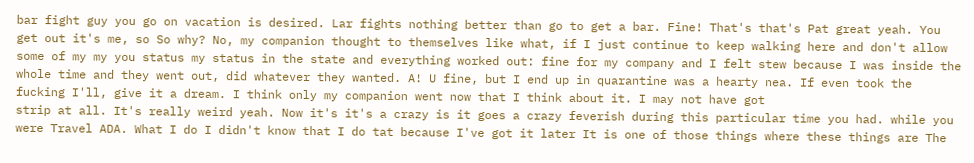bar fight guy you go on vacation is desired. Lar fights nothing better than go to get a bar. Fine! That's that's Pat great yeah. You get out it's me, so So why? No, my companion thought to themselves like what, if I just continue to keep walking here and don't allow some of my my you status my status in the state and everything worked out: fine for my company and I felt stew because I was inside the whole time and they went out, did whatever they wanted. A! U fine, but I end up in quarantine was a hearty nea. If even took the fucking I'll, give it a dream. I think only my companion went now that I think about it. I may not have got
strip at all. It's really weird yeah. Now it's it's a crazy is it goes a crazy feverish during this particular time you had. while you were Travel ADA. What I do I didn't know that I do tat because I've got it later It is one of those things where these things are The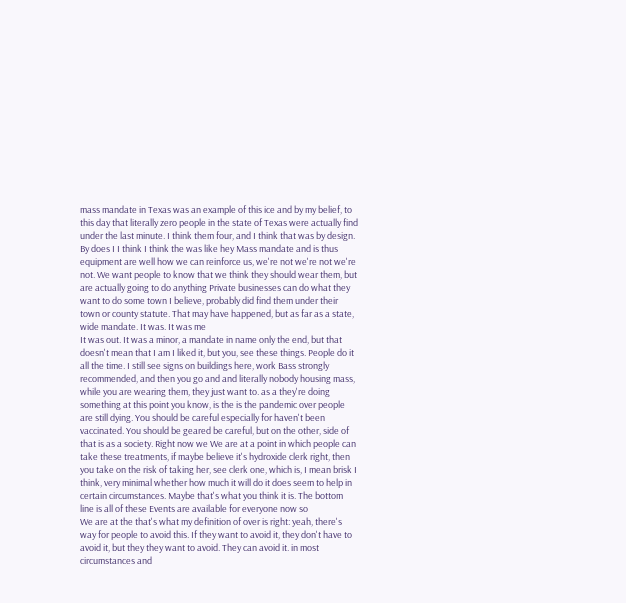mass mandate in Texas was an example of this ice and by my belief, to this day that literally zero people in the state of Texas were actually find under the last minute. I think them four, and I think that was by design. By does I I think I think the was like hey Mass mandate and is thus equipment are well how we can reinforce us, we're not we're not we're not. We want people to know that we think they should wear them, but are actually going to do anything Private businesses can do what they want to do some town I believe, probably did find them under their town or county statute. That may have happened, but as far as a state, wide mandate. It was. It was me
It was out. It was a minor, a mandate in name only the end, but that doesn't mean that I am I liked it, but you, see these things. People do it all the time. I still see signs on buildings here, work Bass strongly recommended, and then you go and and literally nobody housing mass, while you are wearing them, they just want to. as a they're doing something at this point you know, is the is the pandemic over people are still dying. You should be careful especially for haven't been vaccinated. You should be geared be careful, but on the other, side of that is as a society. Right now we We are at a point in which people can take these treatments, if maybe believe it's hydroxide clerk right, then you take on the risk of taking her, see clerk one, which is, I mean brisk I think, very minimal whether how much it will do it does seem to help in certain circumstances. Maybe that's what you think it is. The bottom line is all of these Events are available for everyone now so
We are at the that's what my definition of over is right: yeah, there's way for people to avoid this. If they want to avoid it, they don't have to avoid it, but they they want to avoid. They can avoid it. in most circumstances and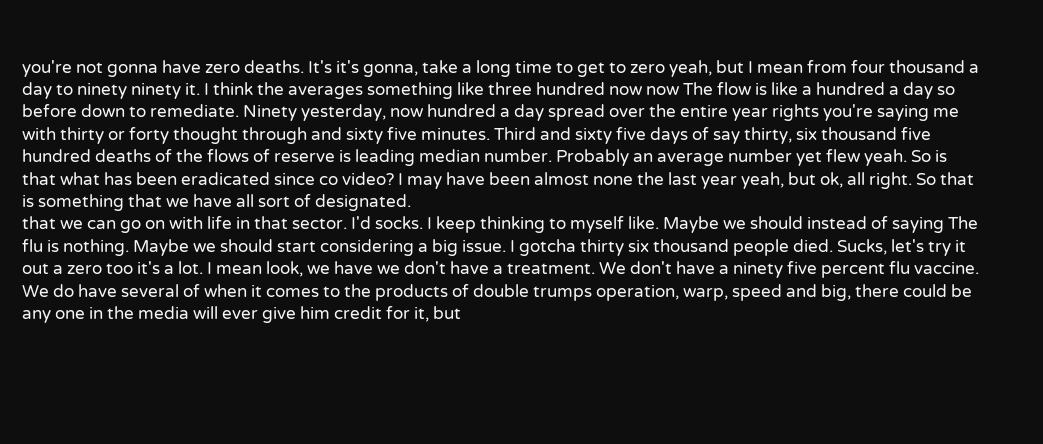you're not gonna have zero deaths. It's it's gonna, take a long time to get to zero yeah, but I mean from four thousand a day to ninety ninety it. I think the averages something like three hundred now now The flow is like a hundred a day so before down to remediate. Ninety yesterday, now hundred a day spread over the entire year rights you're saying me with thirty or forty thought through and sixty five minutes. Third and sixty five days of say thirty, six thousand five hundred deaths of the flows of reserve is leading median number. Probably an average number yet flew yeah. So is that what has been eradicated since co video? I may have been almost none the last year yeah, but ok, all right. So that is something that we have all sort of designated.
that we can go on with life in that sector. I'd socks. I keep thinking to myself like. Maybe we should instead of saying The flu is nothing. Maybe we should start considering a big issue. I gotcha thirty six thousand people died. Sucks, let's try it out a zero too it's a lot. I mean look, we have we don't have a treatment. We don't have a ninety five percent flu vaccine. We do have several of when it comes to the products of double trumps operation, warp, speed and big, there could be any one in the media will ever give him credit for it, but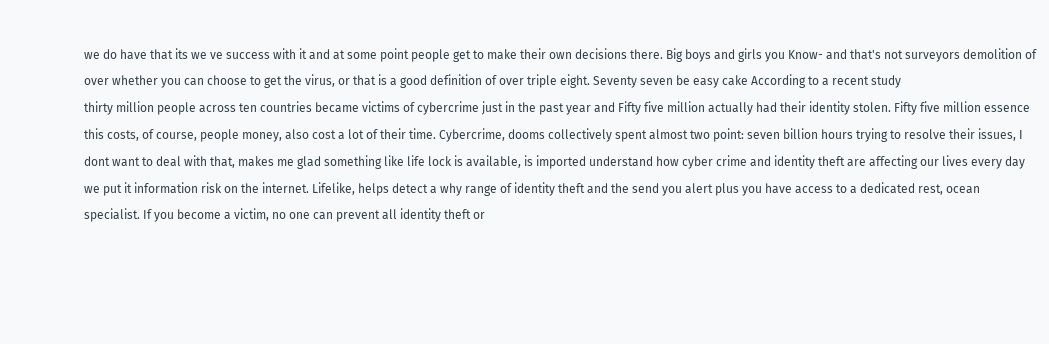we do have that its we ve success with it and at some point people get to make their own decisions there. Big boys and girls you Know- and that's not surveyors demolition of over whether you can choose to get the virus, or that is a good definition of over triple eight. Seventy seven be easy cake According to a recent study
thirty million people across ten countries became victims of cybercrime just in the past year and Fifty five million actually had their identity stolen. Fifty five million essence this costs, of course, people money, also cost a lot of their time. Cybercrime, dooms collectively spent almost two point: seven billion hours trying to resolve their issues, I dont want to deal with that, makes me glad something like life lock is available, is imported understand how cyber crime and identity theft are affecting our lives every day we put it information risk on the internet. Lifelike, helps detect a why range of identity theft and the send you alert plus you have access to a dedicated rest, ocean specialist. If you become a victim, no one can prevent all identity theft or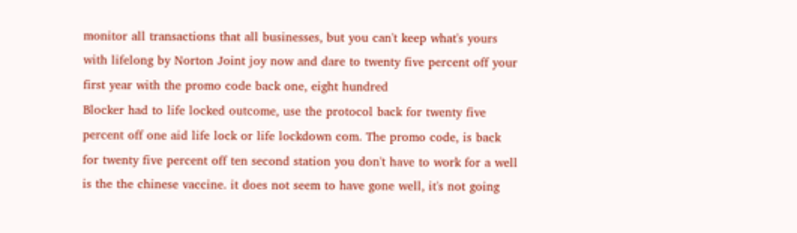monitor all transactions that all businesses, but you can't keep what's yours with lifelong by Norton Joint joy now and dare to twenty five percent off your first year with the promo code back one, eight hundred
Blocker had to life locked outcome, use the protocol back for twenty five percent off one aid life lock or life lockdown com. The promo code, is back for twenty five percent off ten second station you don't have to work for a well is the the chinese vaccine. it does not seem to have gone well, it's not going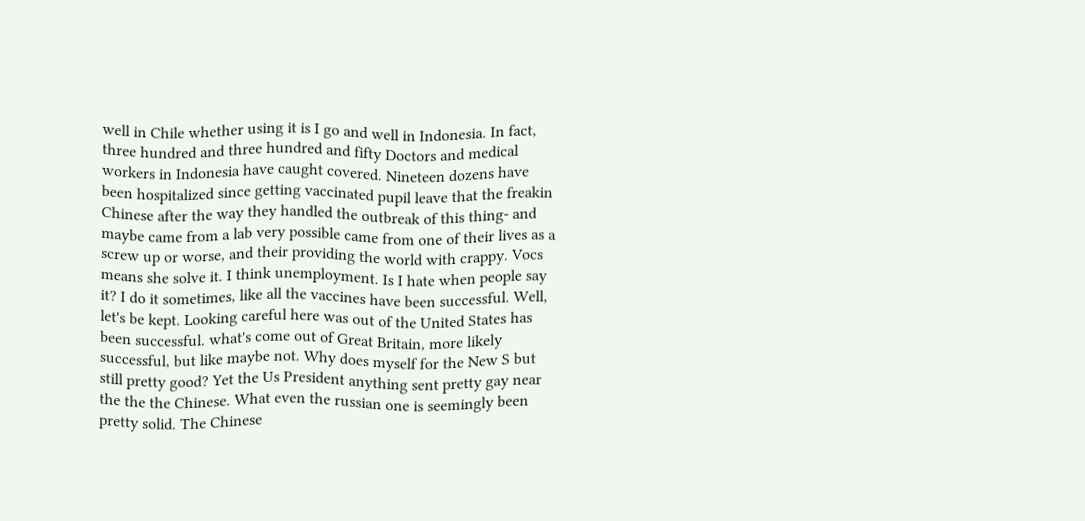well in Chile whether using it is I go and well in Indonesia. In fact, three hundred and three hundred and fifty Doctors and medical workers in Indonesia have caught covered. Nineteen dozens have been hospitalized since getting vaccinated pupil leave that the freakin Chinese after the way they handled the outbreak of this thing- and maybe came from a lab very possible came from one of their lives as a screw up or worse, and their providing the world with crappy. Vocs
means she solve it. I think unemployment. Is I hate when people say it? I do it sometimes, like all the vaccines have been successful. Well, let's be kept. Looking careful here was out of the United States has been successful. what's come out of Great Britain, more likely successful, but like maybe not. Why does myself for the New S but still pretty good? Yet the Us President anything sent pretty gay near the the the Chinese. What even the russian one is seemingly been pretty solid. The Chinese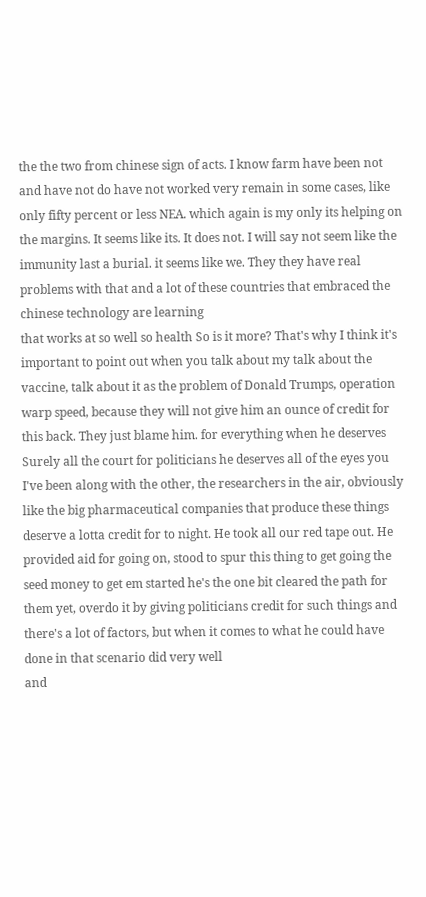the the two from chinese sign of acts. I know farm have been not and have not do have not worked very remain in some cases, like only fifty percent or less NEA. which again is my only its helping on the margins. It seems like its. It does not. I will say not seem like the immunity last a burial. it seems like we. They they have real problems with that and a lot of these countries that embraced the chinese technology are learning
that works at so well so health So is it more? That's why I think it's important to point out when you talk about my talk about the vaccine, talk about it as the problem of Donald Trumps, operation warp speed, because they will not give him an ounce of credit for this back. They just blame him. for everything when he deserves Surely all the court for politicians he deserves all of the eyes you I've been along with the other, the researchers in the air, obviously like the big pharmaceutical companies that produce these things deserve a lotta credit for to night. He took all our red tape out. He provided aid for going on, stood to spur this thing to get going the seed money to get em started he's the one bit cleared the path for them yet, overdo it by giving politicians credit for such things and there's a lot of factors, but when it comes to what he could have done in that scenario did very well
and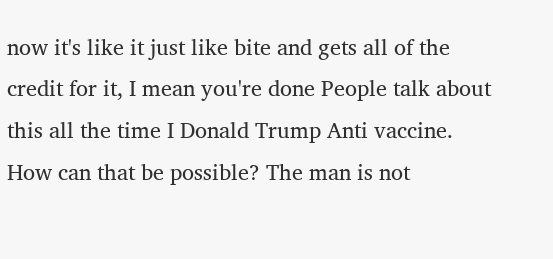now it's like it just like bite and gets all of the credit for it, I mean you're done People talk about this all the time I Donald Trump Anti vaccine. How can that be possible? The man is not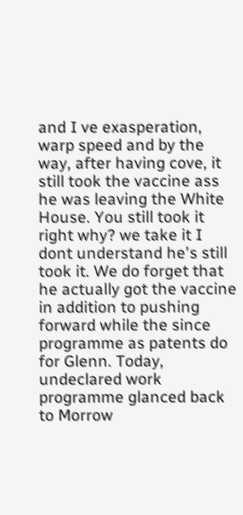and I ve exasperation, warp speed and by the way, after having cove, it still took the vaccine ass he was leaving the White House. You still took it right why? we take it I dont understand he's still took it. We do forget that he actually got the vaccine in addition to pushing forward while the since programme as patents do for Glenn. Today, undeclared work programme glanced back to Morrow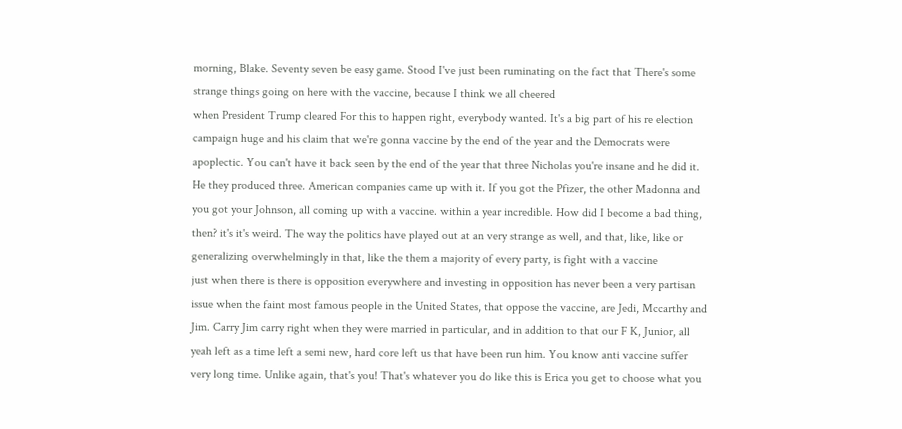morning, Blake. Seventy seven be easy game. Stood I've just been ruminating on the fact that There's some strange things going on here with the vaccine, because I think we all cheered
when President Trump cleared For this to happen right, everybody wanted. It's a big part of his re election campaign huge and his claim that we're gonna vaccine by the end of the year and the Democrats were apoplectic. You can't have it back seen by the end of the year that three Nicholas you're insane and he did it. He they produced three. American companies came up with it. If you got the Pfizer, the other Madonna and you got your Johnson, all coming up with a vaccine. within a year incredible. How did I become a bad thing, then? it's it's weird. The way the politics have played out at an very strange as well, and that, like, like or generalizing overwhelmingly in that, like the them a majority of every party, is fight with a vaccine
just when there is there is opposition everywhere and investing in opposition has never been a very partisan issue when the faint most famous people in the United States, that oppose the vaccine, are Jedi, Mccarthy and Jim. Carry Jim carry right when they were married in particular, and in addition to that our F K, Junior, all yeah left as a time left a semi new, hard core left us that have been run him. You know anti vaccine suffer very long time. Unlike again, that's you! That's whatever you do like this is Erica you get to choose what you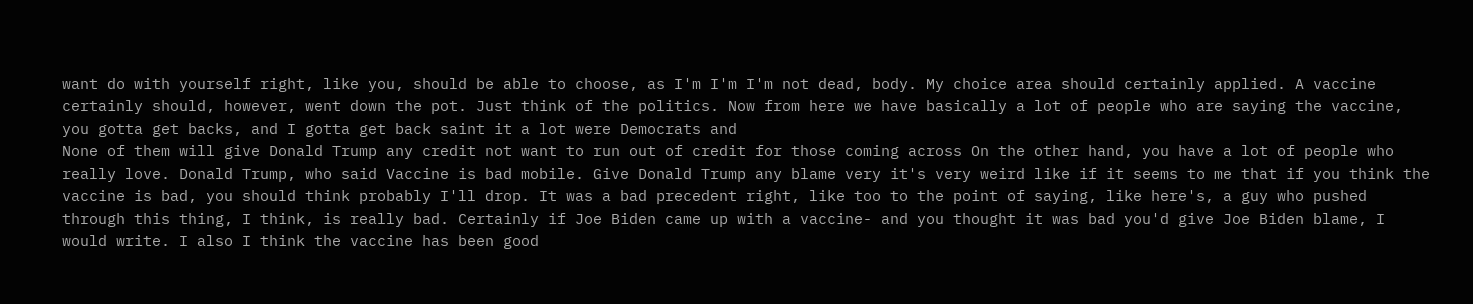want do with yourself right, like you, should be able to choose, as I'm I'm I'm not dead, body. My choice area should certainly applied. A vaccine certainly should, however, went down the pot. Just think of the politics. Now from here we have basically a lot of people who are saying the vaccine, you gotta get backs, and I gotta get back saint it a lot were Democrats and
None of them will give Donald Trump any credit not want to run out of credit for those coming across On the other hand, you have a lot of people who really love. Donald Trump, who said Vaccine is bad mobile. Give Donald Trump any blame very it's very weird like if it seems to me that if you think the vaccine is bad, you should think probably I'll drop. It was a bad precedent right, like too to the point of saying, like here's, a guy who pushed through this thing, I think, is really bad. Certainly if Joe Biden came up with a vaccine- and you thought it was bad you'd give Joe Biden blame, I would write. I also I think the vaccine has been good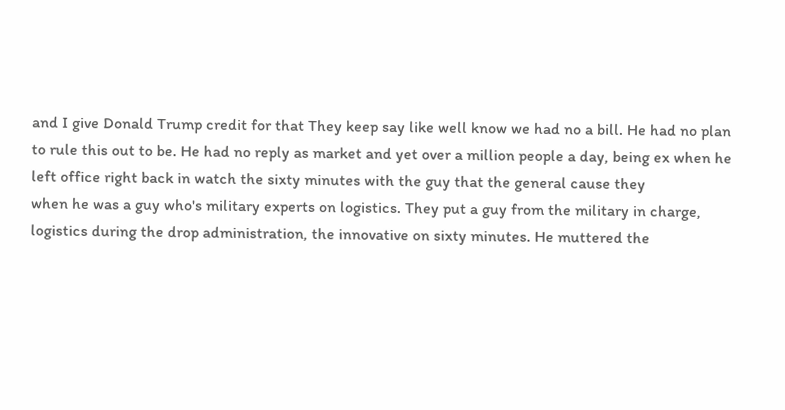and I give Donald Trump credit for that They keep say like well know we had no a bill. He had no plan to rule this out to be. He had no reply as market and yet over a million people a day, being ex when he left office right back in watch the sixty minutes with the guy that the general cause they
when he was a guy who's military experts on logistics. They put a guy from the military in charge, logistics during the drop administration, the innovative on sixty minutes. He muttered the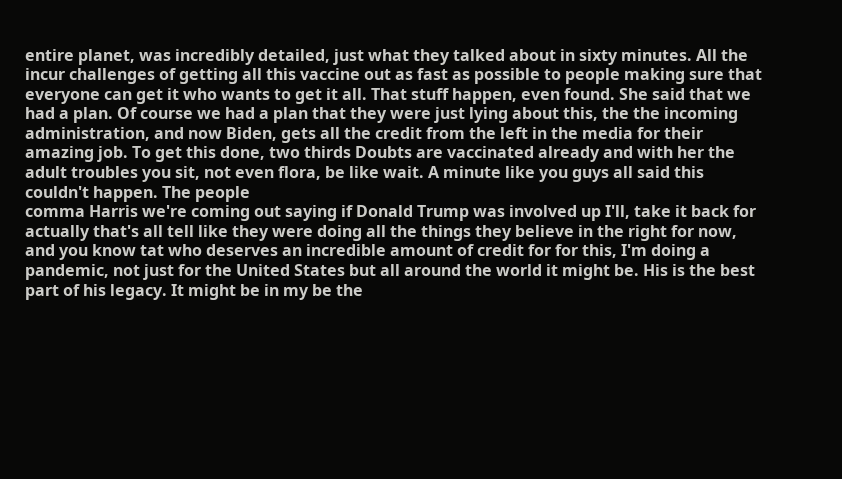entire planet, was incredibly detailed, just what they talked about in sixty minutes. All the incur challenges of getting all this vaccine out as fast as possible to people making sure that everyone can get it who wants to get it all. That stuff happen, even found. She said that we had a plan. Of course we had a plan that they were just lying about this, the the incoming administration, and now Biden, gets all the credit from the left in the media for their amazing job. To get this done, two thirds Doubts are vaccinated already and with her the adult troubles you sit, not even flora, be like wait. A minute like you guys all said this couldn't happen. The people
comma Harris we're coming out saying if Donald Trump was involved up I'll, take it back for actually that's all tell like they were doing all the things they believe in the right for now, and you know tat who deserves an incredible amount of credit for for this, I'm doing a pandemic, not just for the United States but all around the world it might be. His is the best part of his legacy. It might be in my be the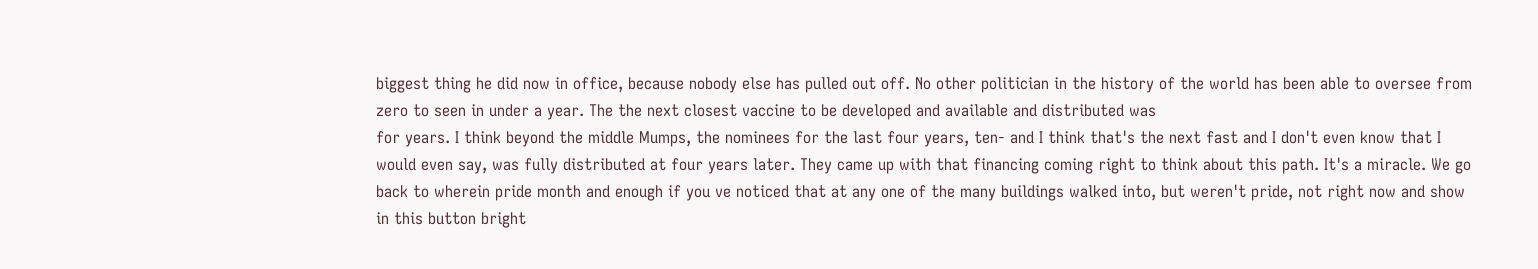biggest thing he did now in office, because nobody else has pulled out off. No other politician in the history of the world has been able to oversee from zero to seen in under a year. The the next closest vaccine to be developed and available and distributed was
for years. I think beyond the middle Mumps, the nominees for the last four years, ten- and I think that's the next fast and I don't even know that I would even say, was fully distributed at four years later. They came up with that financing coming right to think about this path. It's a miracle. We go back to wherein pride month and enough if you ve noticed that at any one of the many buildings walked into, but weren't pride, not right now and show in this button bright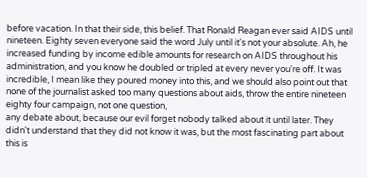before vacation. In that their side, this belief. That Ronald Reagan ever said AIDS until nineteen. Eighty seven everyone said the word July until it's not your absolute. Ah, he increased funding by income edible amounts for research on AIDS throughout his administration, and you know he doubled or tripled at every never you're off. It was incredible, I mean like they poured money into this, and we should also point out that none of the journalist asked too many questions about aids, throw the entire nineteen eighty four campaign, not one question,
any debate about, because our evil forget nobody talked about it until later. They didn't understand that they did not know it was, but the most fascinating part about this is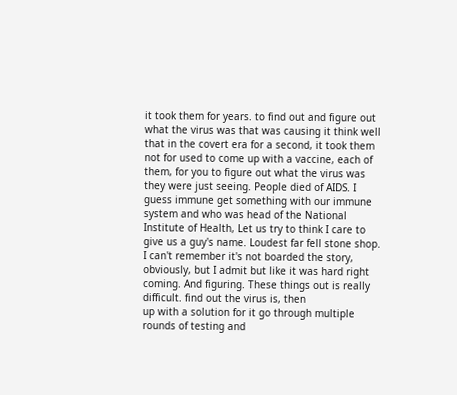it took them for years. to find out and figure out what the virus was that was causing it think well that in the covert era for a second, it took them not for used to come up with a vaccine, each of them, for you to figure out what the virus was they were just seeing. People died of AIDS. I guess immune get something with our immune system and who was head of the National Institute of Health, Let us try to think I care to give us a guy's name. Loudest far fell stone shop. I can't remember it's not boarded the story, obviously, but I admit but like it was hard right coming. And figuring. These things out is really difficult. find out the virus is, then
up with a solution for it go through multiple rounds of testing and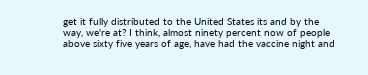get it fully distributed to the United States its and by the way, we're at? I think, almost ninety percent now of people above sixty five years of age, have had the vaccine night and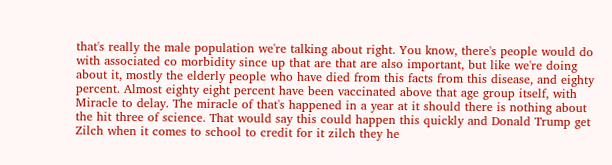that's really the male population we're talking about right. You know, there's people would do with associated co morbidity since up that are that are also important, but like we're doing about it, mostly the elderly people who have died from this facts from this disease, and eighty percent. Almost eighty eight percent have been vaccinated above that age group itself, with Miracle to delay. The miracle of that's happened in a year at it should there is nothing about the hit three of science. That would say this could happen this quickly and Donald Trump get Zilch when it comes to school to credit for it zilch they he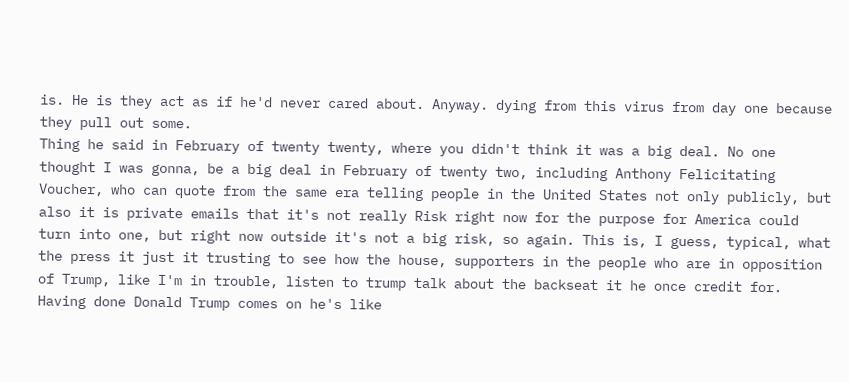is. He is they act as if he'd never cared about. Anyway. dying from this virus from day one because they pull out some.
Thing he said in February of twenty twenty, where you didn't think it was a big deal. No one thought I was gonna, be a big deal in February of twenty two, including Anthony Felicitating Voucher, who can quote from the same era telling people in the United States not only publicly, but also it is private emails that it's not really Risk right now for the purpose for America could turn into one, but right now outside it's not a big risk, so again. This is, I guess, typical, what the press it just it trusting to see how the house, supporters in the people who are in opposition of Trump, like I'm in trouble, listen to trump talk about the backseat it he once credit for. Having done Donald Trump comes on he's like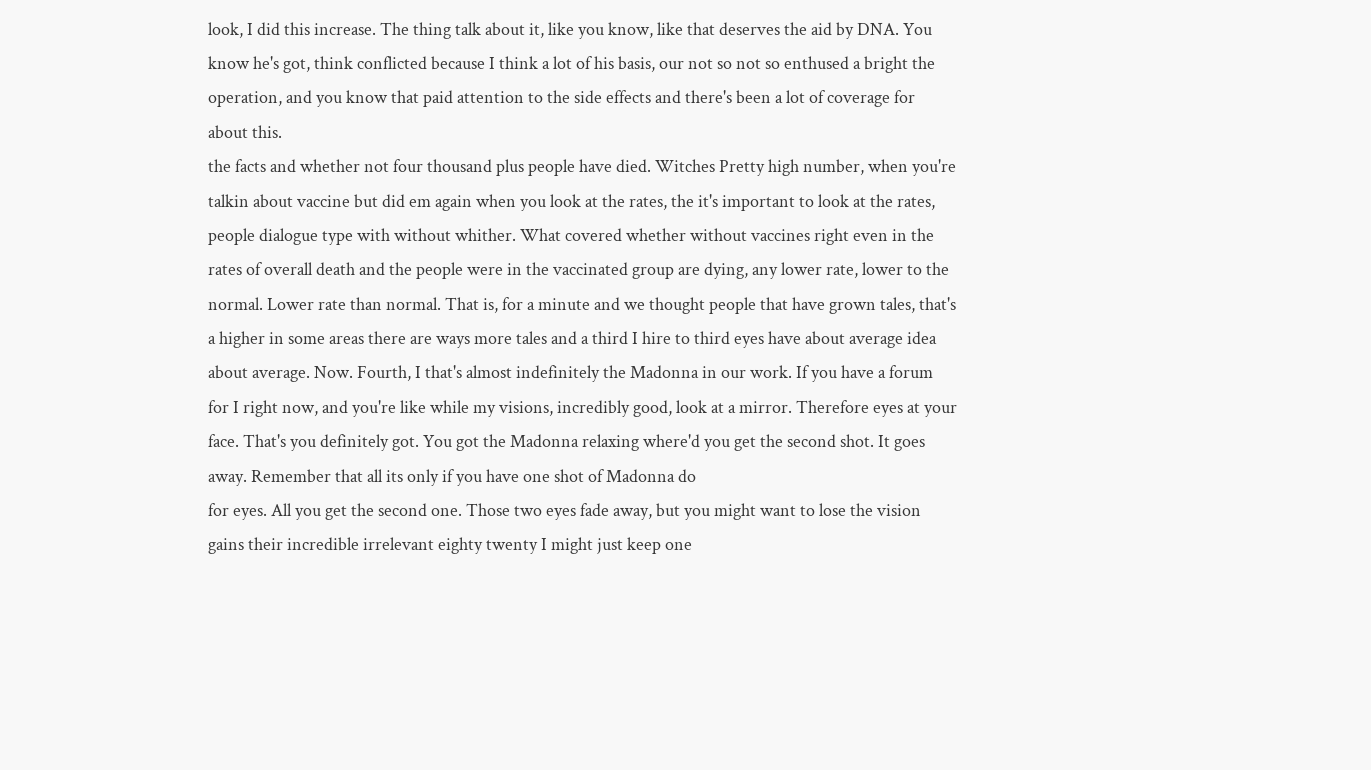look, I did this increase. The thing talk about it, like you know, like that deserves the aid by DNA. You know he's got, think conflicted because I think a lot of his basis, our not so not so enthused a bright the operation, and you know that paid attention to the side effects and there's been a lot of coverage for about this.
the facts and whether not four thousand plus people have died. Witches Pretty high number, when you're talkin about vaccine but did em again when you look at the rates, the it's important to look at the rates, people dialogue type with without whither. What covered whether without vaccines right even in the rates of overall death and the people were in the vaccinated group are dying, any lower rate, lower to the normal. Lower rate than normal. That is, for a minute and we thought people that have grown tales, that's a higher in some areas there are ways more tales and a third I hire to third eyes have about average idea about average. Now. Fourth, I that's almost indefinitely the Madonna in our work. If you have a forum for I right now, and you're like while my visions, incredibly good, look at a mirror. Therefore eyes at your face. That's you definitely got. You got the Madonna relaxing where'd you get the second shot. It goes away. Remember that all its only if you have one shot of Madonna do
for eyes. All you get the second one. Those two eyes fade away, but you might want to lose the vision gains their incredible irrelevant eighty twenty I might just keep one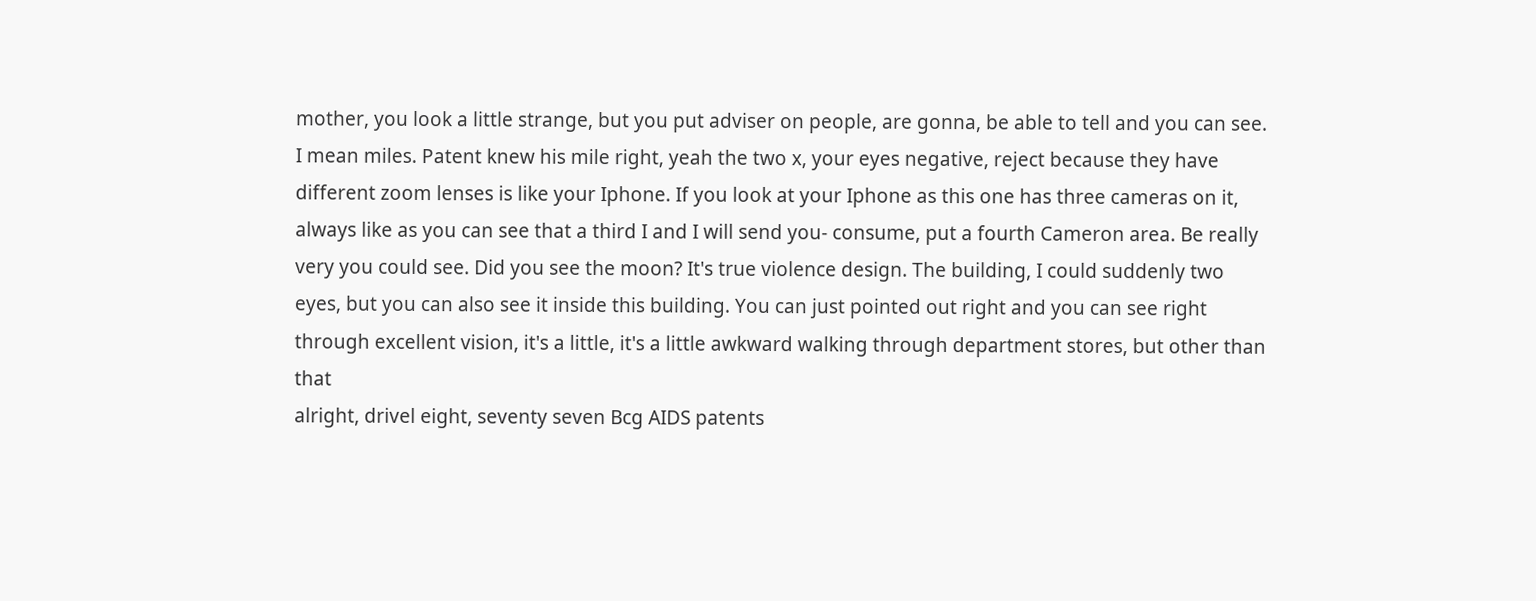mother, you look a little strange, but you put adviser on people, are gonna, be able to tell and you can see. I mean miles. Patent knew his mile right, yeah the two x, your eyes negative, reject because they have different zoom lenses is like your Iphone. If you look at your Iphone as this one has three cameras on it, always like as you can see that a third I and I will send you- consume, put a fourth Cameron area. Be really very you could see. Did you see the moon? It's true violence design. The building, I could suddenly two eyes, but you can also see it inside this building. You can just pointed out right and you can see right through excellent vision, it's a little, it's a little awkward walking through department stores, but other than that
alright, drivel eight, seventy seven Bcg AIDS patents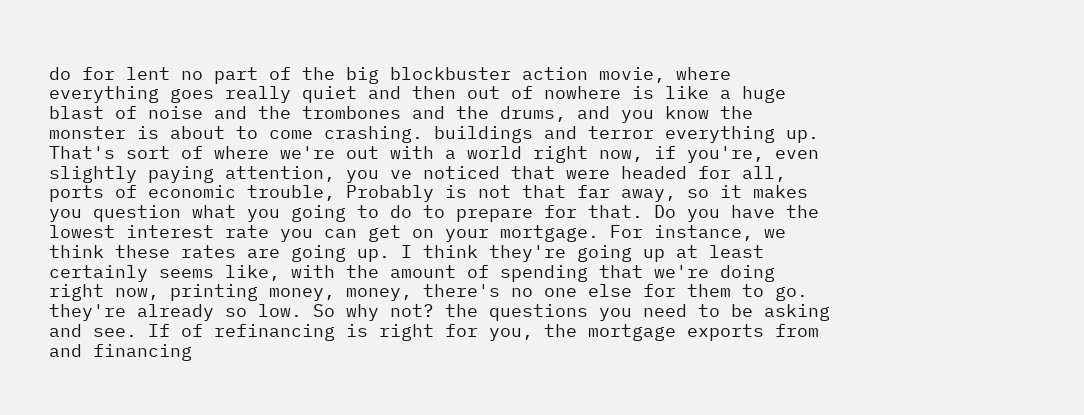do for lent no part of the big blockbuster action movie, where everything goes really quiet and then out of nowhere is like a huge blast of noise and the trombones and the drums, and you know the monster is about to come crashing. buildings and terror everything up. That's sort of where we're out with a world right now, if you're, even slightly paying attention, you ve noticed that were headed for all, ports of economic trouble, Probably is not that far away, so it makes you question what you going to do to prepare for that. Do you have the lowest interest rate you can get on your mortgage. For instance, we think these rates are going up. I think they're going up at least certainly seems like, with the amount of spending that we're doing right now, printing money, money, there's no one else for them to go. they're already so low. So why not? the questions you need to be asking and see. If of refinancing is right for you, the mortgage exports from
and financing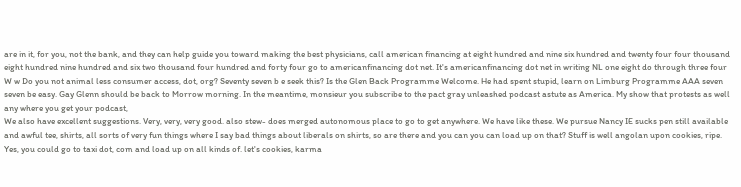are in it, for you, not the bank, and they can help guide you toward making the best physicians, call american financing at eight hundred and nine six hundred and twenty four four thousand eight hundred nine hundred and six two thousand four hundred and forty four go to americanfinancing dot net. It's americanfinancing dot net in writing NL one eight do through three four W w Do you not animal less consumer access, dot, org? Seventy seven b e seek this? Is the Glen Back Programme Welcome. He had spent stupid, learn on Limburg Programme AAA seven seven be easy. Gay Glenn should be back to Morrow morning. In the meantime, monsieur you subscribe to the pact gray unleashed podcast astute as America. My show that protests as well any where you get your podcast,
We also have excellent suggestions. Very, very, very good. also stew- does merged autonomous place to go to get anywhere. We have like these. We pursue Nancy IE sucks pen still available and awful tee, shirts, all sorts of very fun things where I say bad things about liberals on shirts, so are there and you can you can load up on that? Stuff is well angolan upon cookies, ripe. Yes, you could go to taxi dot, com and load up on all kinds of. let's cookies, karma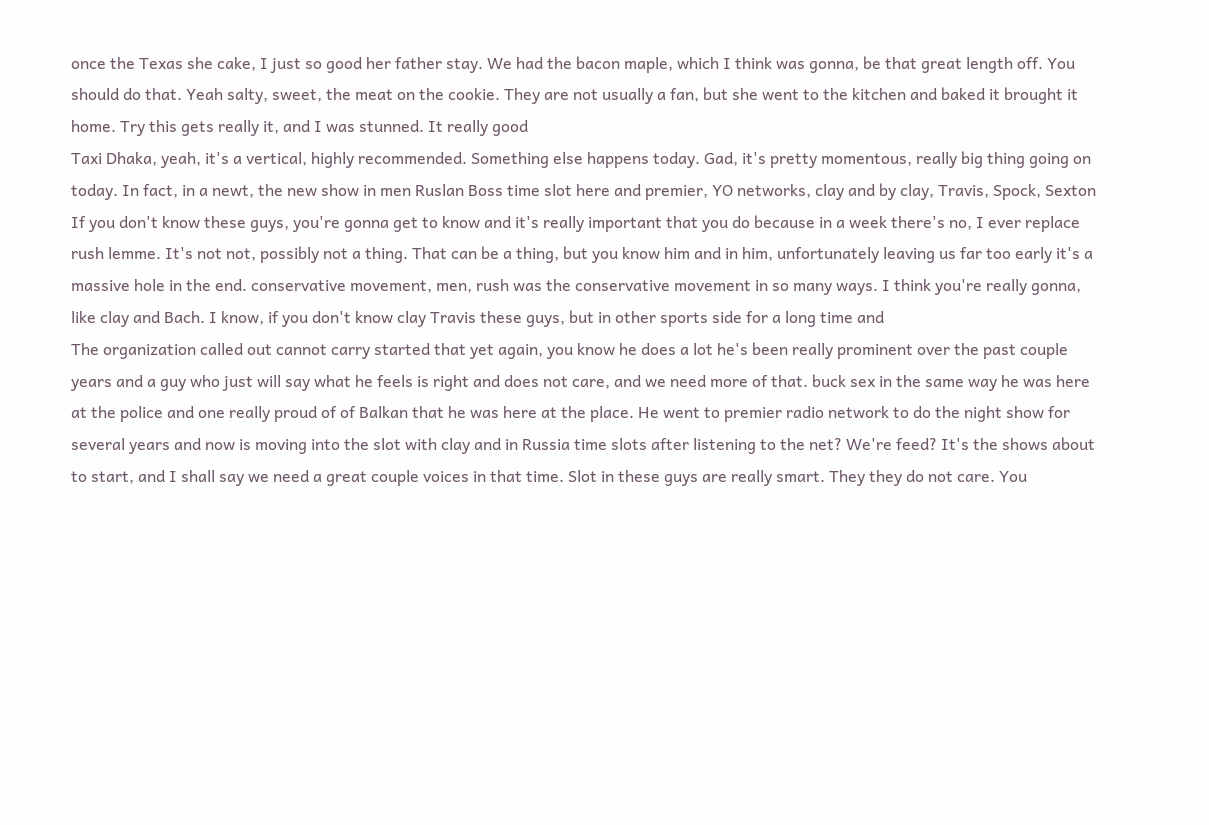once the Texas she cake, I just so good her father stay. We had the bacon maple, which I think was gonna, be that great length off. You should do that. Yeah salty, sweet, the meat on the cookie. They are not usually a fan, but she went to the kitchen and baked it brought it home. Try this gets really it, and I was stunned. It really good
Taxi Dhaka, yeah, it's a vertical, highly recommended. Something else happens today. Gad, it's pretty momentous, really big thing going on today. In fact, in a newt, the new show in men Ruslan Boss time slot here and premier, YO networks, clay and by clay, Travis, Spock, Sexton If you don't know these guys, you're gonna get to know and it's really important that you do because in a week there's no, I ever replace rush lemme. It's not not, possibly not a thing. That can be a thing, but you know him and in him, unfortunately leaving us far too early it's a massive hole in the end. conservative movement, men, rush was the conservative movement in so many ways. I think you're really gonna, like clay and Bach. I know, if you don't know clay Travis these guys, but in other sports side for a long time and
The organization called out cannot carry started that yet again, you know he does a lot he's been really prominent over the past couple years and a guy who just will say what he feels is right and does not care, and we need more of that. buck sex in the same way he was here at the police and one really proud of of Balkan that he was here at the place. He went to premier radio network to do the night show for several years and now is moving into the slot with clay and in Russia time slots after listening to the net? We're feed? It's the shows about to start, and I shall say we need a great couple voices in that time. Slot in these guys are really smart. They they do not care. You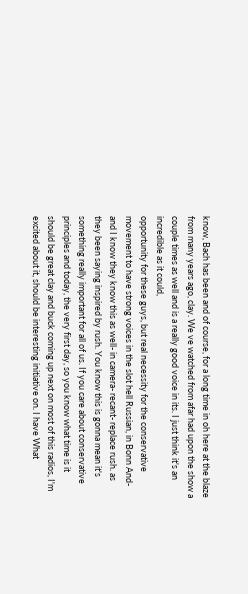know, Bach has been and of course, for a long time in oh here at the blaze from many years ago, clay. We ve watched from afar had upon the show a couple times as well and is a really good voice in its. I just think it's an incredible as it could,
opportunity for these guys, but real necessity for the conservative movement to have strong voices in the slot hell Russian, in Bonn And- and I know they know this as well- in camera- recant- replace rush. as they been saying inspired by rush. You know this is gonna mean it's something really important for all of us. If you care about conservative principles and today, the very first day, so you know what time is it should be great clay and buck coming up next on most of this radios, I'm excited about it, should be interesting initiative on. I have What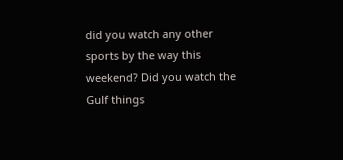did you watch any other sports by the way this weekend? Did you watch the Gulf things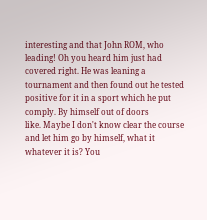interesting and that John ROM, who leading! Oh you heard him just had covered right. He was leaning a tournament and then found out he tested positive for it in a sport which he put comply. By himself out of doors
like. Maybe I don't know clear the course and let him go by himself, what it whatever it is? You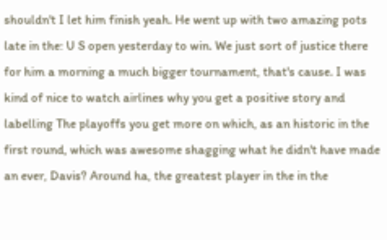shouldn't I let him finish yeah. He went up with two amazing pots late in the: U S open yesterday to win. We just sort of justice there for him a morning a much bigger tournament, that's cause. I was kind of nice to watch airlines why you get a positive story and labelling The playoffs you get more on which, as an historic in the first round, which was awesome shagging what he didn't have made an ever, Davis? Around ha, the greatest player in the in the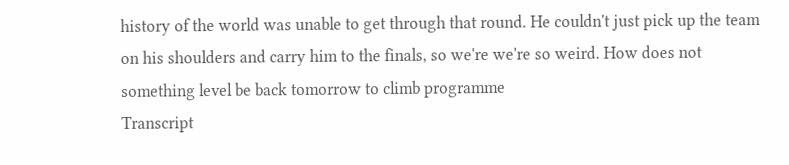history of the world was unable to get through that round. He couldn't just pick up the team on his shoulders and carry him to the finals, so we're we're so weird. How does not something level be back tomorrow to climb programme
Transcript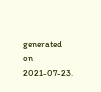generated on 2021-07-23.